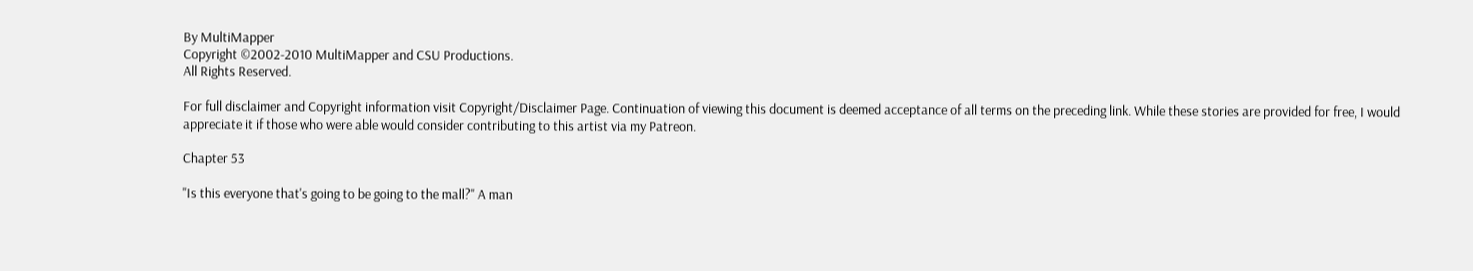By MultiMapper
Copyright ©2002-2010 MultiMapper and CSU Productions.
All Rights Reserved.

For full disclaimer and Copyright information visit Copyright/Disclaimer Page. Continuation of viewing this document is deemed acceptance of all terms on the preceding link. While these stories are provided for free, I would appreciate it if those who were able would consider contributing to this artist via my Patreon.

Chapter 53

"Is this everyone that's going to be going to the mall?" A man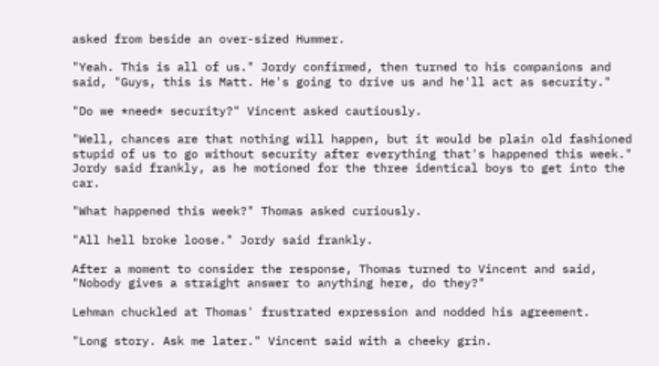asked from beside an over-sized Hummer.

"Yeah. This is all of us." Jordy confirmed, then turned to his companions and said, "Guys, this is Matt. He's going to drive us and he'll act as security."

"Do we *need* security?" Vincent asked cautiously.

"Well, chances are that nothing will happen, but it would be plain old fashioned stupid of us to go without security after everything that's happened this week." Jordy said frankly, as he motioned for the three identical boys to get into the car.

"What happened this week?" Thomas asked curiously.

"All hell broke loose." Jordy said frankly.

After a moment to consider the response, Thomas turned to Vincent and said, "Nobody gives a straight answer to anything here, do they?"

Lehman chuckled at Thomas' frustrated expression and nodded his agreement.

"Long story. Ask me later." Vincent said with a cheeky grin.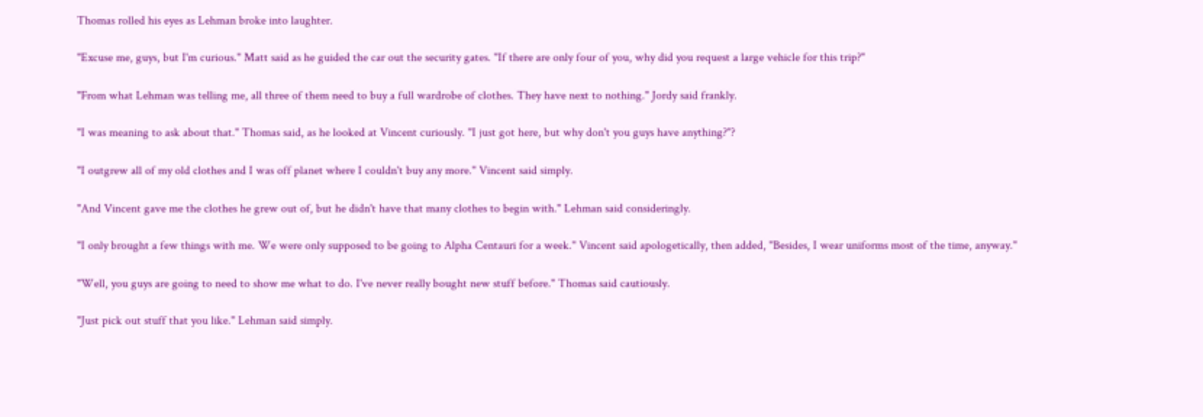Thomas rolled his eyes as Lehman broke into laughter.

"Excuse me, guys, but I'm curious." Matt said as he guided the car out the security gates. "If there are only four of you, why did you request a large vehicle for this trip?"

"From what Lehman was telling me, all three of them need to buy a full wardrobe of clothes. They have next to nothing." Jordy said frankly.

"I was meaning to ask about that." Thomas said, as he looked at Vincent curiously. "I just got here, but why don't you guys have anything?"?

"I outgrew all of my old clothes and I was off planet where I couldn't buy any more." Vincent said simply.

"And Vincent gave me the clothes he grew out of, but he didn't have that many clothes to begin with." Lehman said consideringly.

"I only brought a few things with me. We were only supposed to be going to Alpha Centauri for a week." Vincent said apologetically, then added, "Besides, I wear uniforms most of the time, anyway."

"Well, you guys are going to need to show me what to do. I've never really bought new stuff before." Thomas said cautiously.

"Just pick out stuff that you like." Lehman said simply.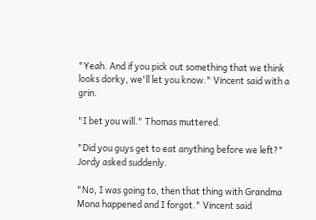"Yeah. And if you pick out something that we think looks dorky, we'll let you know." Vincent said with a grin.

"I bet you will." Thomas muttered.

"Did you guys get to eat anything before we left?" Jordy asked suddenly.

"No, I was going to, then that thing with Grandma Mona happened and I forgot." Vincent said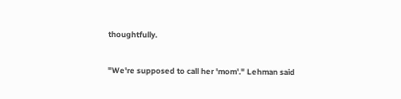thoughtfully.

"We're supposed to call her 'mom'." Lehman said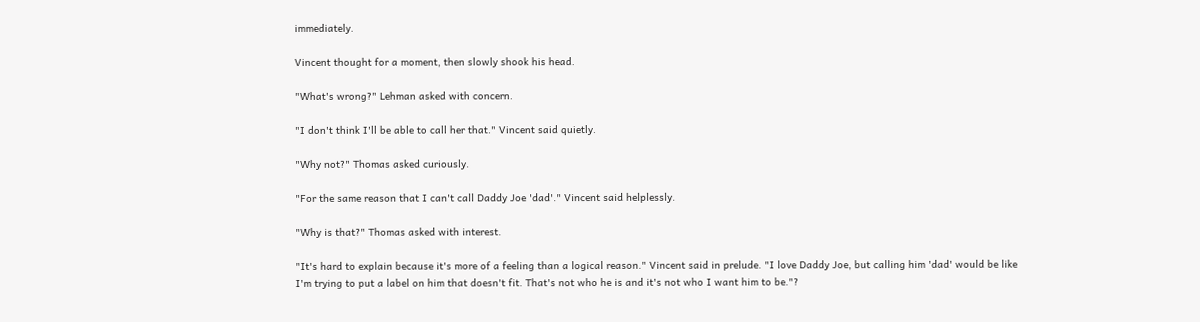immediately.

Vincent thought for a moment, then slowly shook his head.

"What's wrong?" Lehman asked with concern.

"I don't think I'll be able to call her that." Vincent said quietly.

"Why not?" Thomas asked curiously.

"For the same reason that I can't call Daddy Joe 'dad'." Vincent said helplessly.

"Why is that?" Thomas asked with interest.

"It's hard to explain because it's more of a feeling than a logical reason." Vincent said in prelude. "I love Daddy Joe, but calling him 'dad' would be like I'm trying to put a label on him that doesn't fit. That's not who he is and it's not who I want him to be."?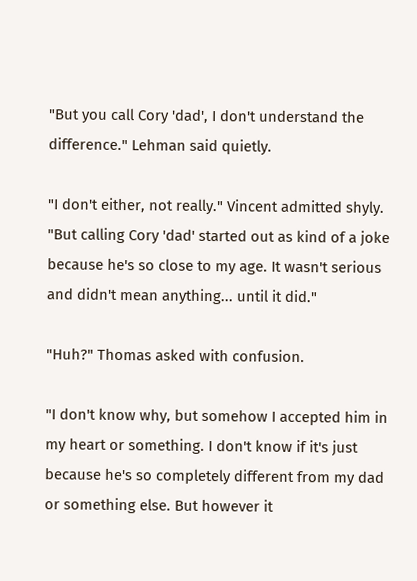"But you call Cory 'dad', I don't understand the difference." Lehman said quietly.

"I don't either, not really." Vincent admitted shyly. "But calling Cory 'dad' started out as kind of a joke because he's so close to my age. It wasn't serious and didn't mean anything... until it did."

"Huh?" Thomas asked with confusion.

"I don't know why, but somehow I accepted him in my heart or something. I don't know if it's just because he's so completely different from my dad or something else. But however it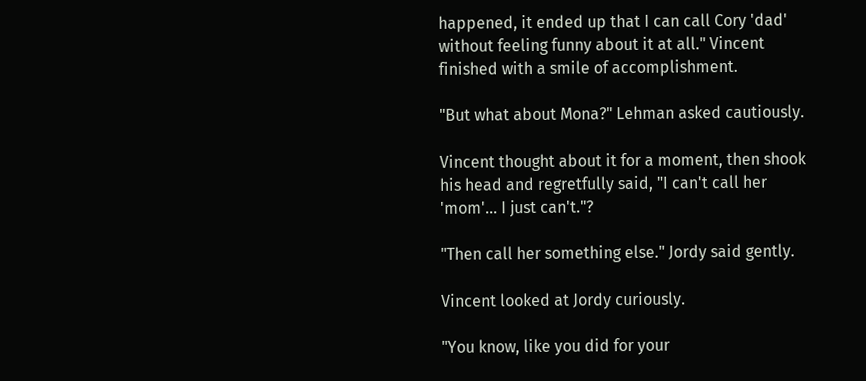happened, it ended up that I can call Cory 'dad' without feeling funny about it at all." Vincent finished with a smile of accomplishment.

"But what about Mona?" Lehman asked cautiously.

Vincent thought about it for a moment, then shook his head and regretfully said, "I can't call her 'mom'... I just can't."?

"Then call her something else." Jordy said gently.

Vincent looked at Jordy curiously.

"You know, like you did for your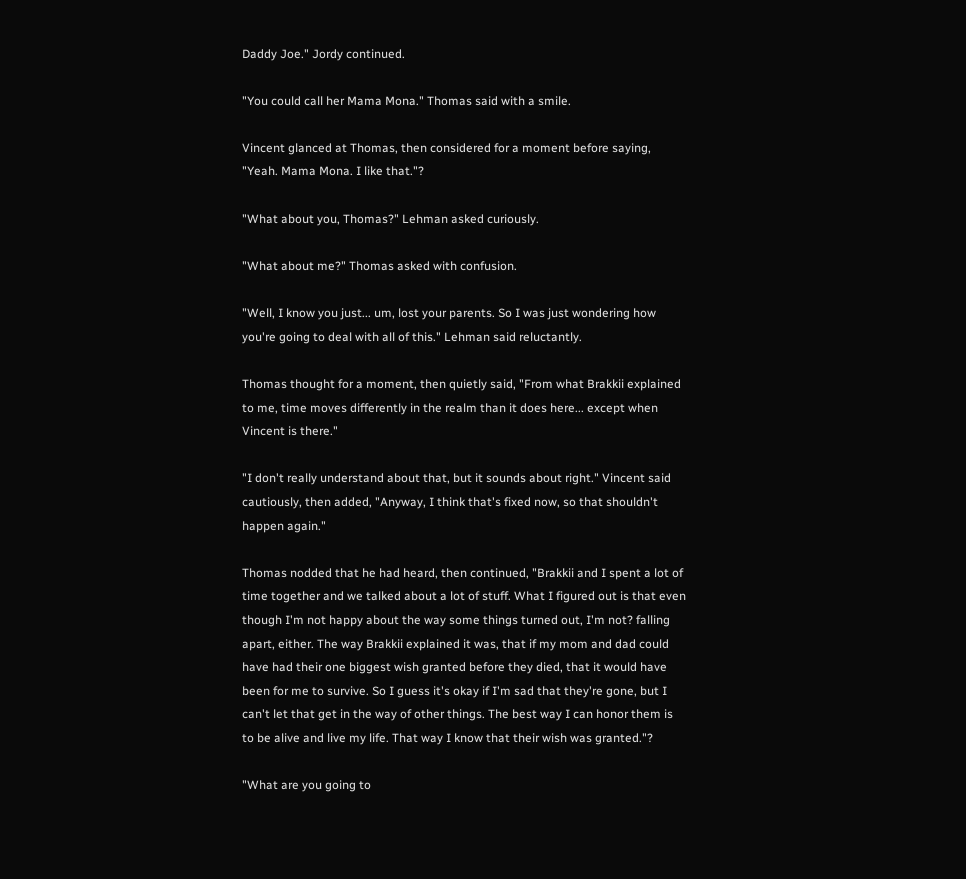Daddy Joe." Jordy continued.

"You could call her Mama Mona." Thomas said with a smile.

Vincent glanced at Thomas, then considered for a moment before saying, "Yeah. Mama Mona. I like that."?

"What about you, Thomas?" Lehman asked curiously.

"What about me?" Thomas asked with confusion.

"Well, I know you just... um, lost your parents. So I was just wondering how you're going to deal with all of this." Lehman said reluctantly.

Thomas thought for a moment, then quietly said, "From what Brakkii explained to me, time moves differently in the realm than it does here... except when Vincent is there."

"I don't really understand about that, but it sounds about right." Vincent said cautiously, then added, "Anyway, I think that's fixed now, so that shouldn't happen again."

Thomas nodded that he had heard, then continued, "Brakkii and I spent a lot of time together and we talked about a lot of stuff. What I figured out is that even though I'm not happy about the way some things turned out, I'm not? falling apart, either. The way Brakkii explained it was, that if my mom and dad could have had their one biggest wish granted before they died, that it would have been for me to survive. So I guess it's okay if I'm sad that they're gone, but I can't let that get in the way of other things. The best way I can honor them is to be alive and live my life. That way I know that their wish was granted."?

"What are you going to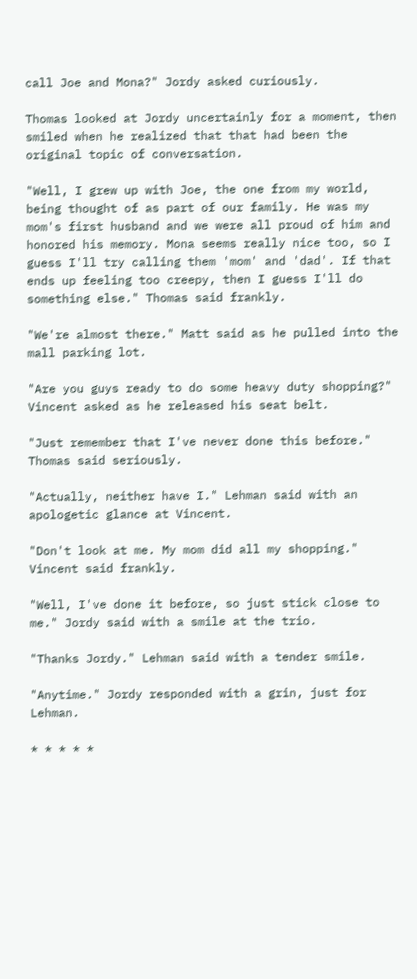call Joe and Mona?" Jordy asked curiously.

Thomas looked at Jordy uncertainly for a moment, then smiled when he realized that that had been the original topic of conversation.

"Well, I grew up with Joe, the one from my world, being thought of as part of our family. He was my mom's first husband and we were all proud of him and honored his memory. Mona seems really nice too, so I guess I'll try calling them 'mom' and 'dad'. If that ends up feeling too creepy, then I guess I'll do something else." Thomas said frankly.

"We're almost there." Matt said as he pulled into the mall parking lot.

"Are you guys ready to do some heavy duty shopping?" Vincent asked as he released his seat belt.

"Just remember that I've never done this before." Thomas said seriously.

"Actually, neither have I." Lehman said with an apologetic glance at Vincent.

"Don't look at me. My mom did all my shopping." Vincent said frankly.

"Well, I've done it before, so just stick close to me." Jordy said with a smile at the trio.

"Thanks Jordy." Lehman said with a tender smile.

"Anytime." Jordy responded with a grin, just for Lehman.

* * * * *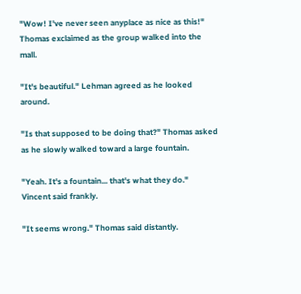"Wow! I've never seen anyplace as nice as this!" Thomas exclaimed as the group walked into the mall.

"It's beautiful." Lehman agreed as he looked around.

"Is that supposed to be doing that?" Thomas asked as he slowly walked toward a large fountain.

"Yeah. It's a fountain... that's what they do." Vincent said frankly.

"It seems wrong." Thomas said distantly.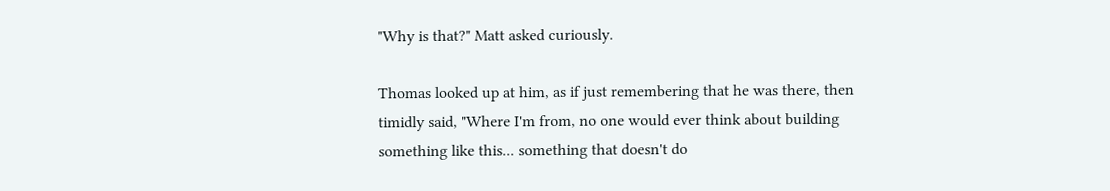"Why is that?" Matt asked curiously.

Thomas looked up at him, as if just remembering that he was there, then timidly said, "Where I'm from, no one would ever think about building something like this... something that doesn't do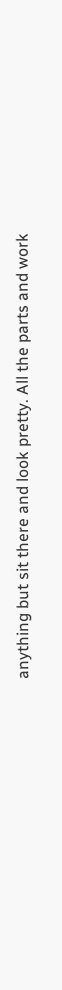anything but sit there and look pretty. All the parts and work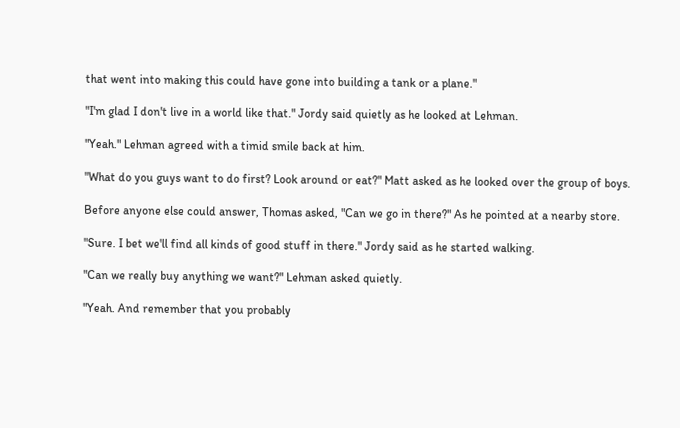that went into making this could have gone into building a tank or a plane."

"I'm glad I don't live in a world like that." Jordy said quietly as he looked at Lehman.

"Yeah." Lehman agreed with a timid smile back at him.

"What do you guys want to do first? Look around or eat?" Matt asked as he looked over the group of boys.

Before anyone else could answer, Thomas asked, "Can we go in there?" As he pointed at a nearby store.

"Sure. I bet we'll find all kinds of good stuff in there." Jordy said as he started walking.

"Can we really buy anything we want?" Lehman asked quietly.

"Yeah. And remember that you probably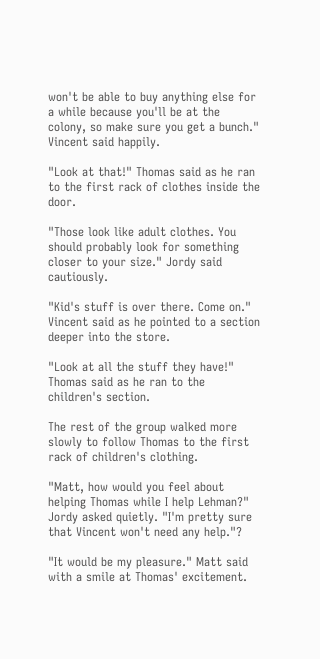won't be able to buy anything else for a while because you'll be at the colony, so make sure you get a bunch." Vincent said happily.

"Look at that!" Thomas said as he ran to the first rack of clothes inside the door.

"Those look like adult clothes. You should probably look for something closer to your size." Jordy said cautiously.

"Kid's stuff is over there. Come on." Vincent said as he pointed to a section deeper into the store.

"Look at all the stuff they have!" Thomas said as he ran to the children's section.

The rest of the group walked more slowly to follow Thomas to the first rack of children's clothing.

"Matt, how would you feel about helping Thomas while I help Lehman?" Jordy asked quietly. "I'm pretty sure that Vincent won't need any help."?

"It would be my pleasure." Matt said with a smile at Thomas' excitement.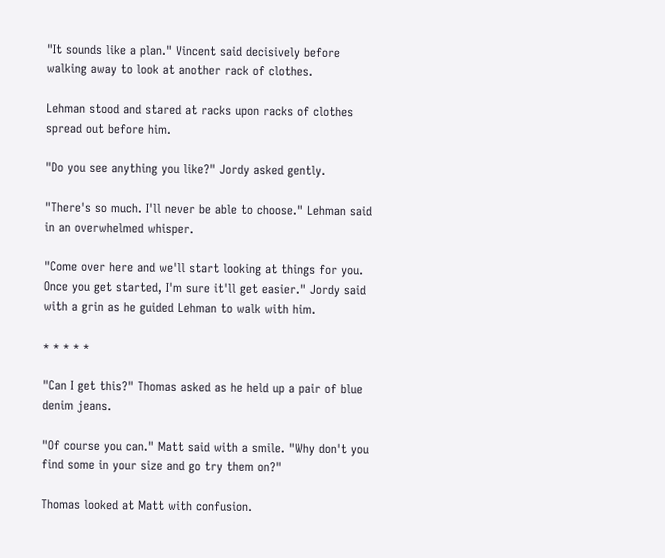"It sounds like a plan." Vincent said decisively before walking away to look at another rack of clothes.

Lehman stood and stared at racks upon racks of clothes spread out before him.

"Do you see anything you like?" Jordy asked gently.

"There's so much. I'll never be able to choose." Lehman said in an overwhelmed whisper.

"Come over here and we'll start looking at things for you. Once you get started, I'm sure it'll get easier." Jordy said with a grin as he guided Lehman to walk with him.

* * * * *

"Can I get this?" Thomas asked as he held up a pair of blue denim jeans.

"Of course you can." Matt said with a smile. "Why don't you find some in your size and go try them on?"

Thomas looked at Matt with confusion.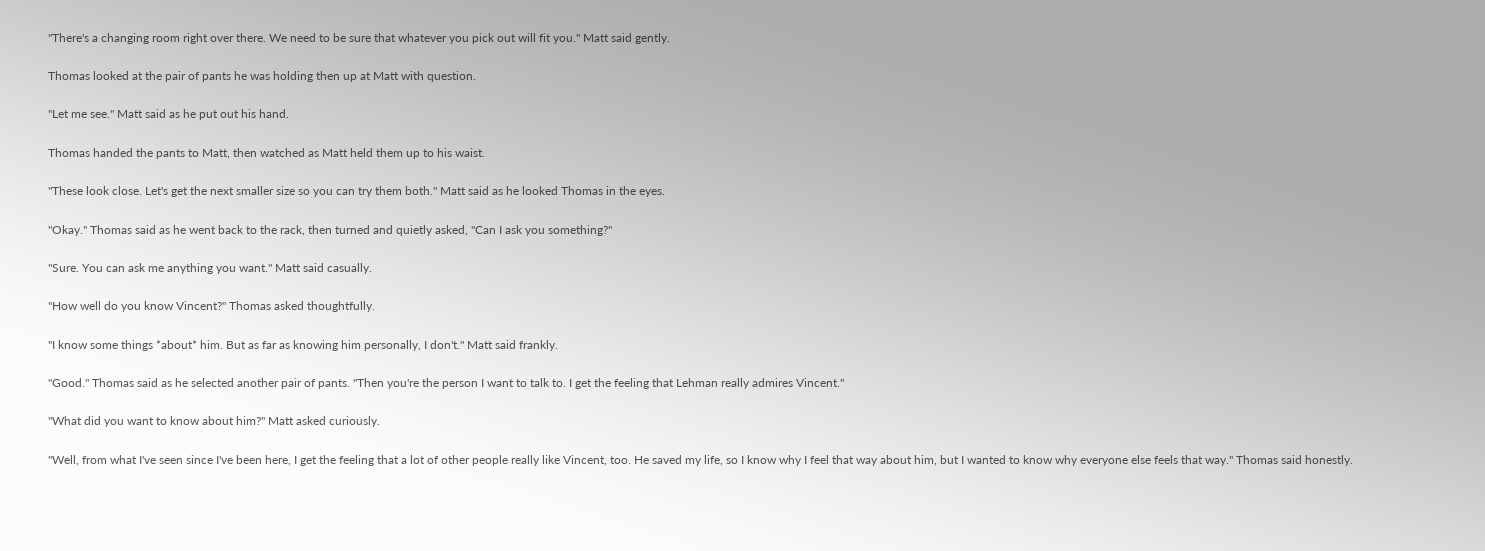"There's a changing room right over there. We need to be sure that whatever you pick out will fit you." Matt said gently.

Thomas looked at the pair of pants he was holding then up at Matt with question.

"Let me see." Matt said as he put out his hand.

Thomas handed the pants to Matt, then watched as Matt held them up to his waist.

"These look close. Let's get the next smaller size so you can try them both." Matt said as he looked Thomas in the eyes.

"Okay." Thomas said as he went back to the rack, then turned and quietly asked, "Can I ask you something?"

"Sure. You can ask me anything you want." Matt said casually.

"How well do you know Vincent?" Thomas asked thoughtfully.

"I know some things *about* him. But as far as knowing him personally, I don't." Matt said frankly.

"Good." Thomas said as he selected another pair of pants. "Then you're the person I want to talk to. I get the feeling that Lehman really admires Vincent."

"What did you want to know about him?" Matt asked curiously.

"Well, from what I've seen since I've been here, I get the feeling that a lot of other people really like Vincent, too. He saved my life, so I know why I feel that way about him, but I wanted to know why everyone else feels that way." Thomas said honestly.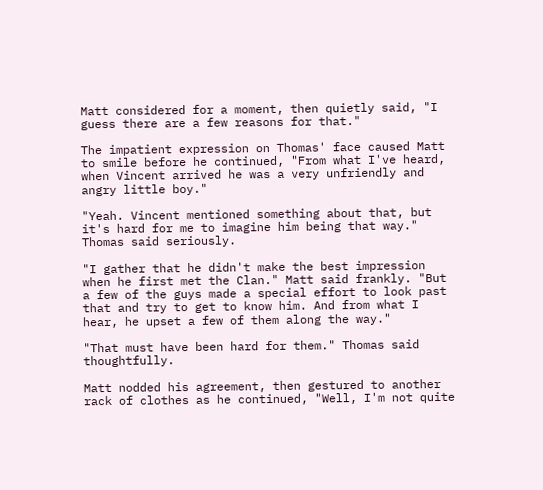Matt considered for a moment, then quietly said, "I guess there are a few reasons for that."

The impatient expression on Thomas' face caused Matt to smile before he continued, "From what I've heard, when Vincent arrived he was a very unfriendly and angry little boy."

"Yeah. Vincent mentioned something about that, but it's hard for me to imagine him being that way." Thomas said seriously.

"I gather that he didn't make the best impression when he first met the Clan." Matt said frankly. "But a few of the guys made a special effort to look past that and try to get to know him. And from what I hear, he upset a few of them along the way."

"That must have been hard for them." Thomas said thoughtfully.

Matt nodded his agreement, then gestured to another rack of clothes as he continued, "Well, I'm not quite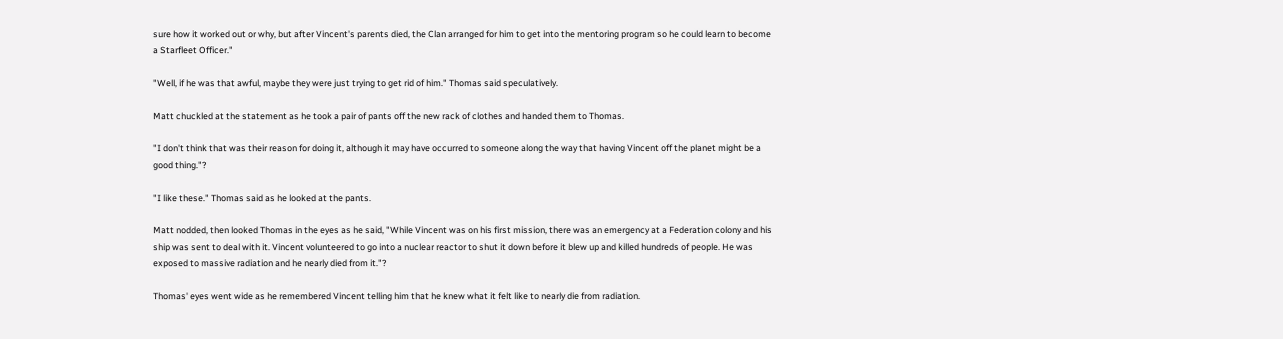sure how it worked out or why, but after Vincent's parents died, the Clan arranged for him to get into the mentoring program so he could learn to become a Starfleet Officer."

"Well, if he was that awful, maybe they were just trying to get rid of him." Thomas said speculatively.

Matt chuckled at the statement as he took a pair of pants off the new rack of clothes and handed them to Thomas.

"I don't think that was their reason for doing it, although it may have occurred to someone along the way that having Vincent off the planet might be a good thing."?

"I like these." Thomas said as he looked at the pants.

Matt nodded, then looked Thomas in the eyes as he said, "While Vincent was on his first mission, there was an emergency at a Federation colony and his ship was sent to deal with it. Vincent volunteered to go into a nuclear reactor to shut it down before it blew up and killed hundreds of people. He was exposed to massive radiation and he nearly died from it."?

Thomas' eyes went wide as he remembered Vincent telling him that he knew what it felt like to nearly die from radiation.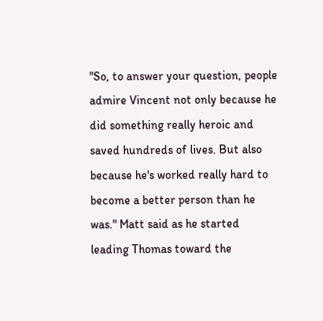"So, to answer your question, people admire Vincent not only because he did something really heroic and saved hundreds of lives. But also because he's worked really hard to become a better person than he was." Matt said as he started leading Thomas toward the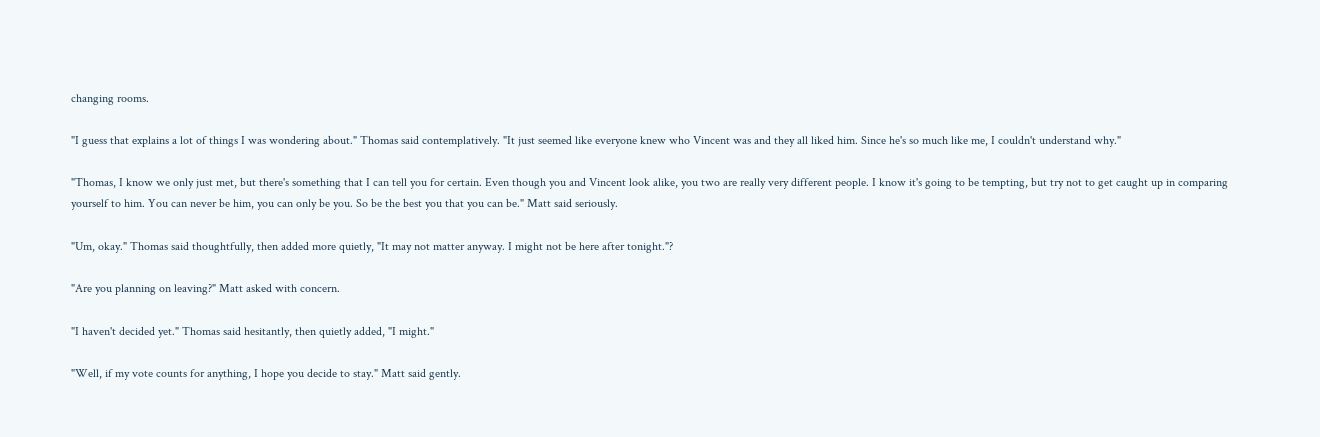changing rooms.

"I guess that explains a lot of things I was wondering about." Thomas said contemplatively. "It just seemed like everyone knew who Vincent was and they all liked him. Since he's so much like me, I couldn't understand why."

"Thomas, I know we only just met, but there's something that I can tell you for certain. Even though you and Vincent look alike, you two are really very different people. I know it's going to be tempting, but try not to get caught up in comparing yourself to him. You can never be him, you can only be you. So be the best you that you can be." Matt said seriously.

"Um, okay." Thomas said thoughtfully, then added more quietly, "It may not matter anyway. I might not be here after tonight."?

"Are you planning on leaving?" Matt asked with concern.

"I haven't decided yet." Thomas said hesitantly, then quietly added, "I might."

"Well, if my vote counts for anything, I hope you decide to stay." Matt said gently.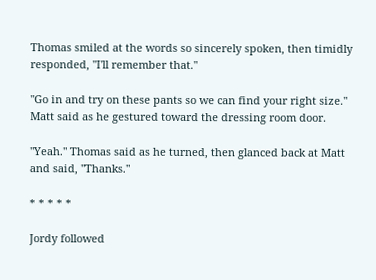Thomas smiled at the words so sincerely spoken, then timidly responded, "I'll remember that."

"Go in and try on these pants so we can find your right size." Matt said as he gestured toward the dressing room door.

"Yeah." Thomas said as he turned, then glanced back at Matt and said, "Thanks."

* * * * *

Jordy followed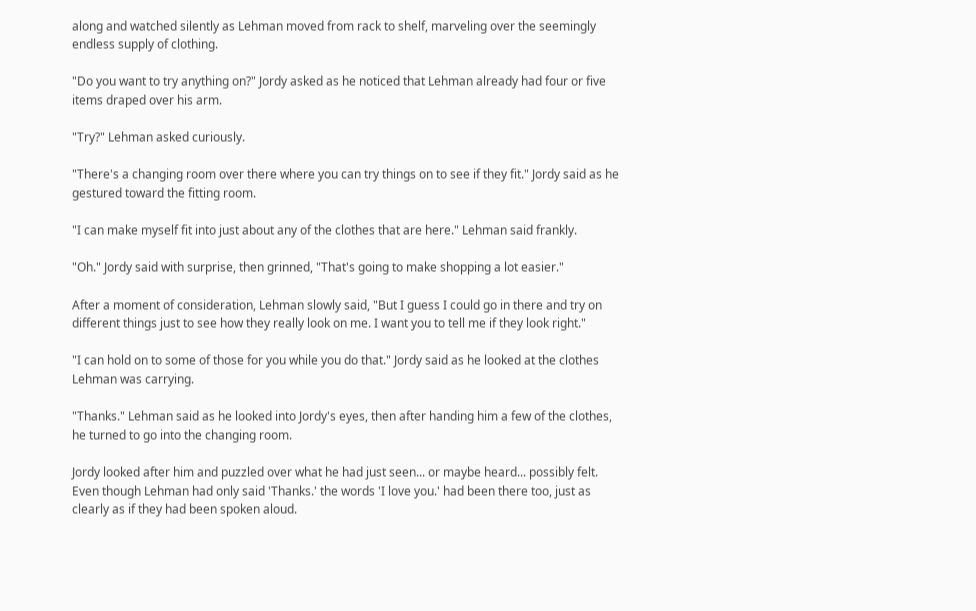along and watched silently as Lehman moved from rack to shelf, marveling over the seemingly endless supply of clothing.

"Do you want to try anything on?" Jordy asked as he noticed that Lehman already had four or five items draped over his arm.

"Try?" Lehman asked curiously.

"There's a changing room over there where you can try things on to see if they fit." Jordy said as he gestured toward the fitting room.

"I can make myself fit into just about any of the clothes that are here." Lehman said frankly.

"Oh." Jordy said with surprise, then grinned, "That's going to make shopping a lot easier."

After a moment of consideration, Lehman slowly said, "But I guess I could go in there and try on different things just to see how they really look on me. I want you to tell me if they look right."

"I can hold on to some of those for you while you do that." Jordy said as he looked at the clothes Lehman was carrying.

"Thanks." Lehman said as he looked into Jordy's eyes, then after handing him a few of the clothes, he turned to go into the changing room.

Jordy looked after him and puzzled over what he had just seen... or maybe heard... possibly felt. Even though Lehman had only said 'Thanks.' the words 'I love you.' had been there too, just as clearly as if they had been spoken aloud.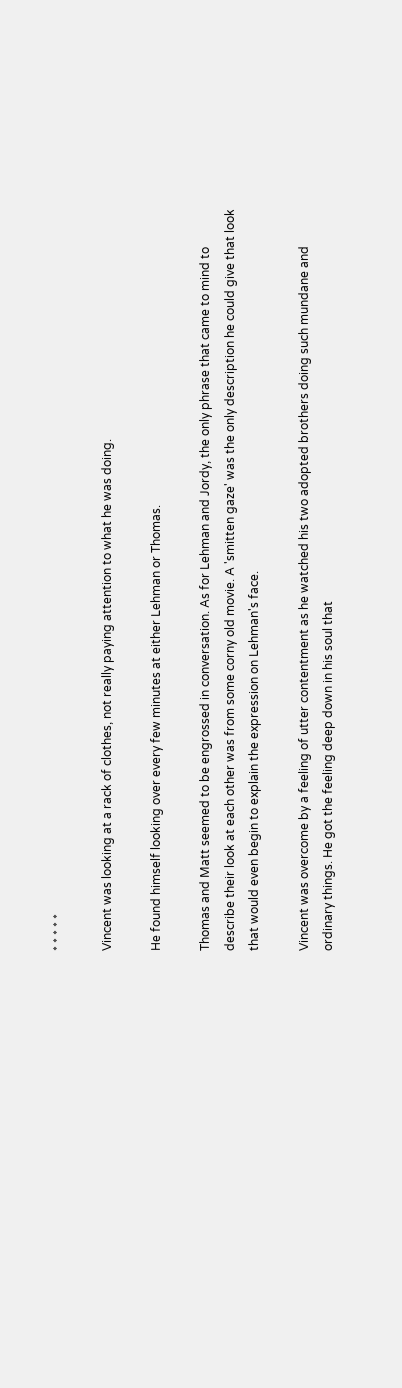* * * * *

Vincent was looking at a rack of clothes, not really paying attention to what he was doing.

He found himself looking over every few minutes at either Lehman or Thomas.

Thomas and Matt seemed to be engrossed in conversation. As for Lehman and Jordy, the only phrase that came to mind to describe their look at each other was from some corny old movie. A 'smitten gaze' was the only description he could give that look that would even begin to explain the expression on Lehman's face.

Vincent was overcome by a feeling of utter contentment as he watched his two adopted brothers doing such mundane and ordinary things. He got the feeling deep down in his soul that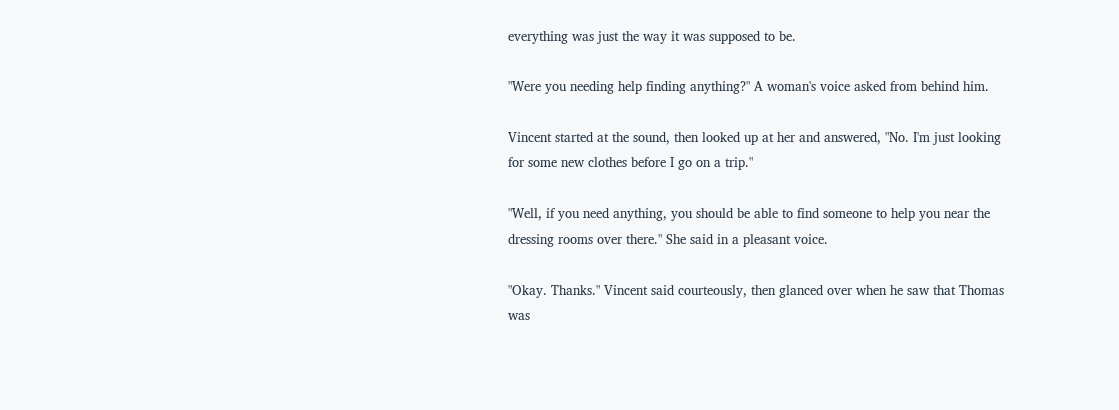everything was just the way it was supposed to be.

"Were you needing help finding anything?" A woman's voice asked from behind him.

Vincent started at the sound, then looked up at her and answered, "No. I'm just looking for some new clothes before I go on a trip."

"Well, if you need anything, you should be able to find someone to help you near the dressing rooms over there." She said in a pleasant voice.

"Okay. Thanks." Vincent said courteously, then glanced over when he saw that Thomas was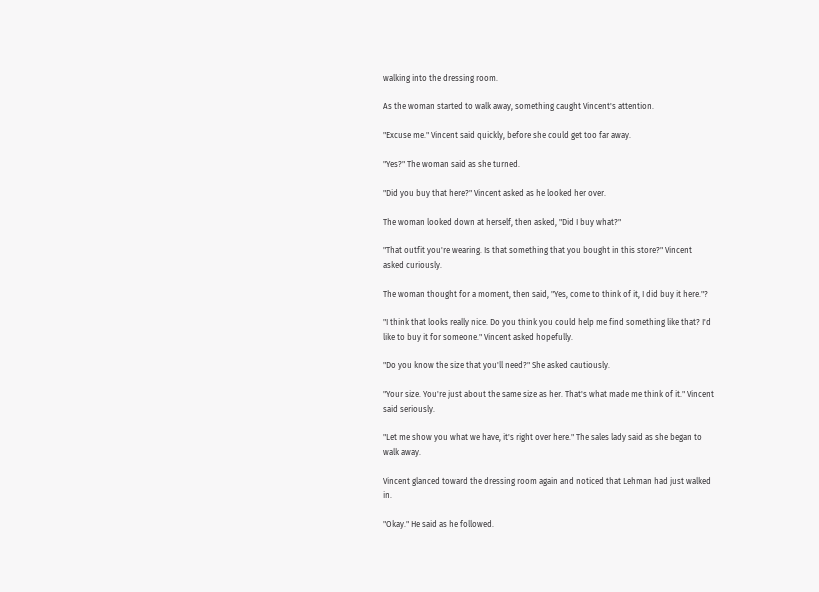walking into the dressing room.

As the woman started to walk away, something caught Vincent's attention.

"Excuse me." Vincent said quickly, before she could get too far away.

"Yes?" The woman said as she turned.

"Did you buy that here?" Vincent asked as he looked her over.

The woman looked down at herself, then asked, "Did I buy what?"

"That outfit you're wearing. Is that something that you bought in this store?" Vincent asked curiously.

The woman thought for a moment, then said, "Yes, come to think of it, I did buy it here."?

"I think that looks really nice. Do you think you could help me find something like that? I'd like to buy it for someone." Vincent asked hopefully.

"Do you know the size that you'll need?" She asked cautiously.

"Your size. You're just about the same size as her. That's what made me think of it." Vincent said seriously.

"Let me show you what we have, it's right over here." The sales lady said as she began to walk away.

Vincent glanced toward the dressing room again and noticed that Lehman had just walked in.

"Okay." He said as he followed.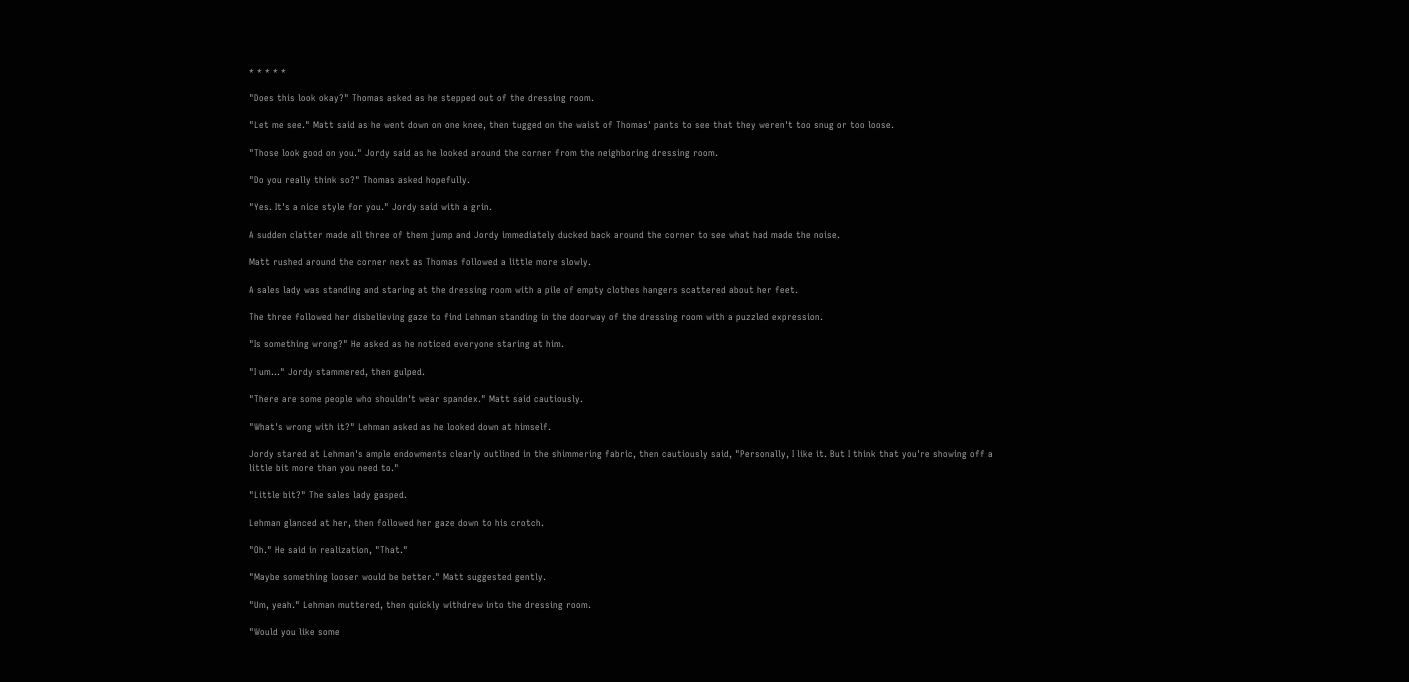* * * * *

"Does this look okay?" Thomas asked as he stepped out of the dressing room.

"Let me see." Matt said as he went down on one knee, then tugged on the waist of Thomas' pants to see that they weren't too snug or too loose.

"Those look good on you." Jordy said as he looked around the corner from the neighboring dressing room.

"Do you really think so?" Thomas asked hopefully.

"Yes. It's a nice style for you." Jordy said with a grin.

A sudden clatter made all three of them jump and Jordy immediately ducked back around the corner to see what had made the noise.

Matt rushed around the corner next as Thomas followed a little more slowly.

A sales lady was standing and staring at the dressing room with a pile of empty clothes hangers scattered about her feet.

The three followed her disbelieving gaze to find Lehman standing in the doorway of the dressing room with a puzzled expression.

"Is something wrong?" He asked as he noticed everyone staring at him.

"I um..." Jordy stammered, then gulped.

"There are some people who shouldn't wear spandex." Matt said cautiously.

"What's wrong with it?" Lehman asked as he looked down at himself.

Jordy stared at Lehman's ample endowments clearly outlined in the shimmering fabric, then cautiously said, "Personally, I like it. But I think that you're showing off a little bit more than you need to."

"Little bit?" The sales lady gasped.

Lehman glanced at her, then followed her gaze down to his crotch.

"Oh." He said in realization, "That."

"Maybe something looser would be better." Matt suggested gently.

"Um, yeah." Lehman muttered, then quickly withdrew into the dressing room.

"Would you like some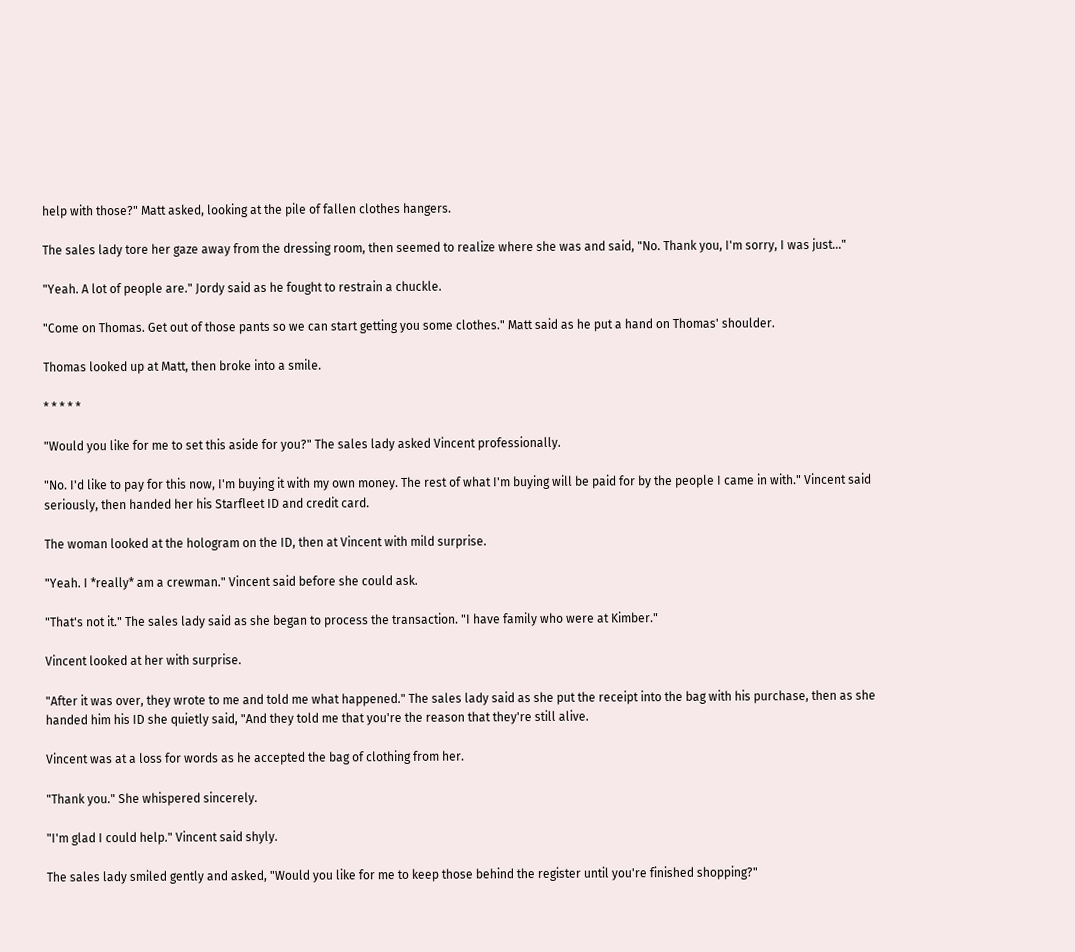help with those?" Matt asked, looking at the pile of fallen clothes hangers.

The sales lady tore her gaze away from the dressing room, then seemed to realize where she was and said, "No. Thank you, I'm sorry, I was just..."

"Yeah. A lot of people are." Jordy said as he fought to restrain a chuckle.

"Come on Thomas. Get out of those pants so we can start getting you some clothes." Matt said as he put a hand on Thomas' shoulder.

Thomas looked up at Matt, then broke into a smile.

* * * * *

"Would you like for me to set this aside for you?" The sales lady asked Vincent professionally.

"No. I'd like to pay for this now, I'm buying it with my own money. The rest of what I'm buying will be paid for by the people I came in with." Vincent said seriously, then handed her his Starfleet ID and credit card.

The woman looked at the hologram on the ID, then at Vincent with mild surprise.

"Yeah. I *really* am a crewman." Vincent said before she could ask.

"That's not it." The sales lady said as she began to process the transaction. "I have family who were at Kimber."

Vincent looked at her with surprise.

"After it was over, they wrote to me and told me what happened." The sales lady said as she put the receipt into the bag with his purchase, then as she handed him his ID she quietly said, "And they told me that you're the reason that they're still alive.

Vincent was at a loss for words as he accepted the bag of clothing from her.

"Thank you." She whispered sincerely.

"I'm glad I could help." Vincent said shyly.

The sales lady smiled gently and asked, "Would you like for me to keep those behind the register until you're finished shopping?"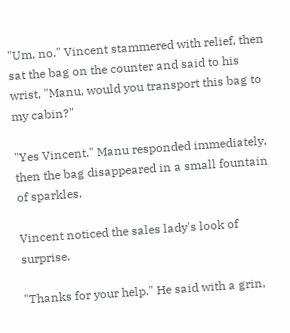"Um, no." Vincent stammered with relief, then sat the bag on the counter and said to his wrist, "Manu, would you transport this bag to my cabin?"

"Yes Vincent." Manu responded immediately, then the bag disappeared in a small fountain of sparkles.

Vincent noticed the sales lady's look of surprise.

"Thanks for your help." He said with a grin,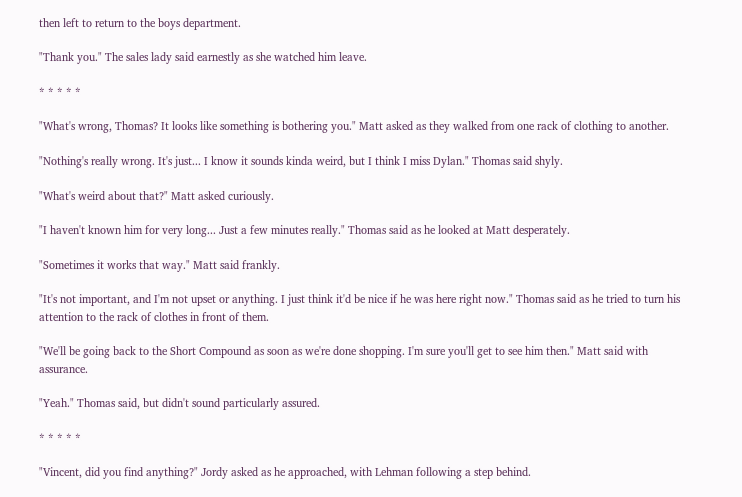then left to return to the boys department.

"Thank you." The sales lady said earnestly as she watched him leave.

* * * * *

"What's wrong, Thomas? It looks like something is bothering you." Matt asked as they walked from one rack of clothing to another.

"Nothing's really wrong. It's just... I know it sounds kinda weird, but I think I miss Dylan." Thomas said shyly.

"What's weird about that?" Matt asked curiously.

"I haven't known him for very long... Just a few minutes really." Thomas said as he looked at Matt desperately.

"Sometimes it works that way." Matt said frankly.

"It's not important, and I'm not upset or anything. I just think it'd be nice if he was here right now." Thomas said as he tried to turn his attention to the rack of clothes in front of them.

"We'll be going back to the Short Compound as soon as we're done shopping. I'm sure you'll get to see him then." Matt said with assurance.

"Yeah." Thomas said, but didn't sound particularly assured.

* * * * *

"Vincent, did you find anything?" Jordy asked as he approached, with Lehman following a step behind.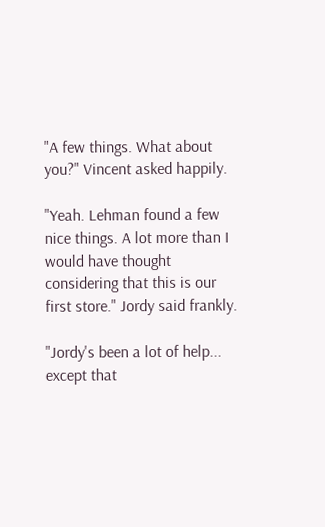"A few things. What about you?" Vincent asked happily.

"Yeah. Lehman found a few nice things. A lot more than I would have thought considering that this is our first store." Jordy said frankly.

"Jordy's been a lot of help... except that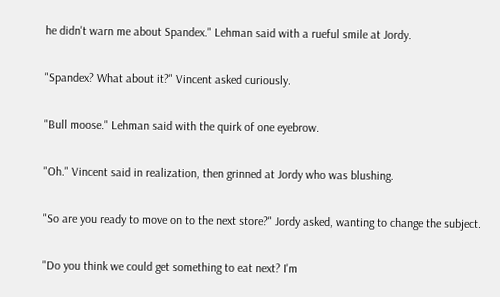he didn't warn me about Spandex." Lehman said with a rueful smile at Jordy.

"Spandex? What about it?" Vincent asked curiously.

"Bull moose." Lehman said with the quirk of one eyebrow.

"Oh." Vincent said in realization, then grinned at Jordy who was blushing.

"So are you ready to move on to the next store?" Jordy asked, wanting to change the subject.

"Do you think we could get something to eat next? I'm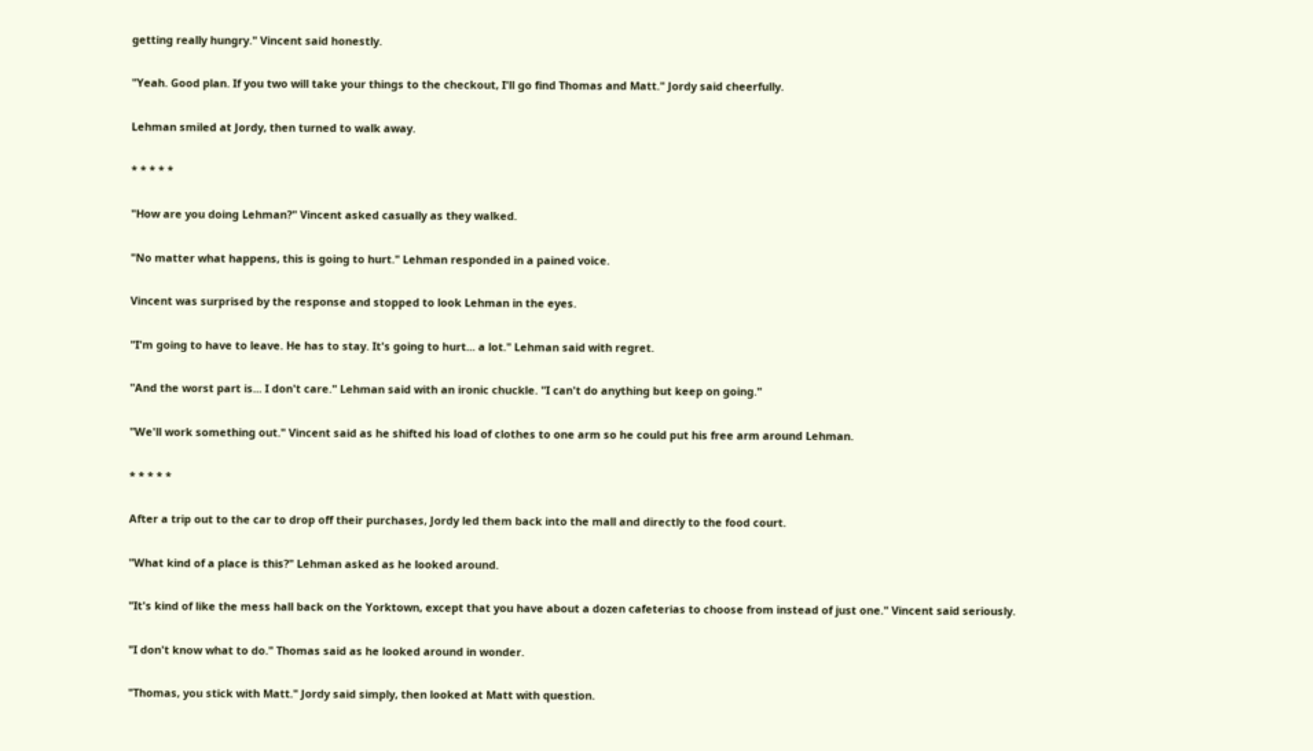getting really hungry." Vincent said honestly.

"Yeah. Good plan. If you two will take your things to the checkout, I'll go find Thomas and Matt." Jordy said cheerfully.

Lehman smiled at Jordy, then turned to walk away.

* * * * *

"How are you doing Lehman?" Vincent asked casually as they walked.

"No matter what happens, this is going to hurt." Lehman responded in a pained voice.

Vincent was surprised by the response and stopped to look Lehman in the eyes.

"I'm going to have to leave. He has to stay. It's going to hurt... a lot." Lehman said with regret.

"And the worst part is... I don't care." Lehman said with an ironic chuckle. "I can't do anything but keep on going."

"We'll work something out." Vincent said as he shifted his load of clothes to one arm so he could put his free arm around Lehman.

* * * * *

After a trip out to the car to drop off their purchases, Jordy led them back into the mall and directly to the food court.

"What kind of a place is this?" Lehman asked as he looked around.

"It's kind of like the mess hall back on the Yorktown, except that you have about a dozen cafeterias to choose from instead of just one." Vincent said seriously.

"I don't know what to do." Thomas said as he looked around in wonder.

"Thomas, you stick with Matt." Jordy said simply, then looked at Matt with question.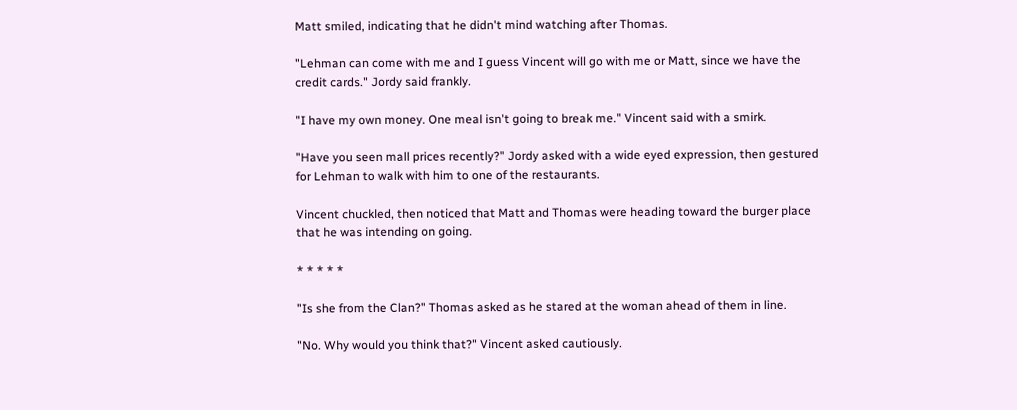Matt smiled, indicating that he didn't mind watching after Thomas.

"Lehman can come with me and I guess Vincent will go with me or Matt, since we have the credit cards." Jordy said frankly.

"I have my own money. One meal isn't going to break me." Vincent said with a smirk.

"Have you seen mall prices recently?" Jordy asked with a wide eyed expression, then gestured for Lehman to walk with him to one of the restaurants.

Vincent chuckled, then noticed that Matt and Thomas were heading toward the burger place that he was intending on going.

* * * * *

"Is she from the Clan?" Thomas asked as he stared at the woman ahead of them in line.

"No. Why would you think that?" Vincent asked cautiously.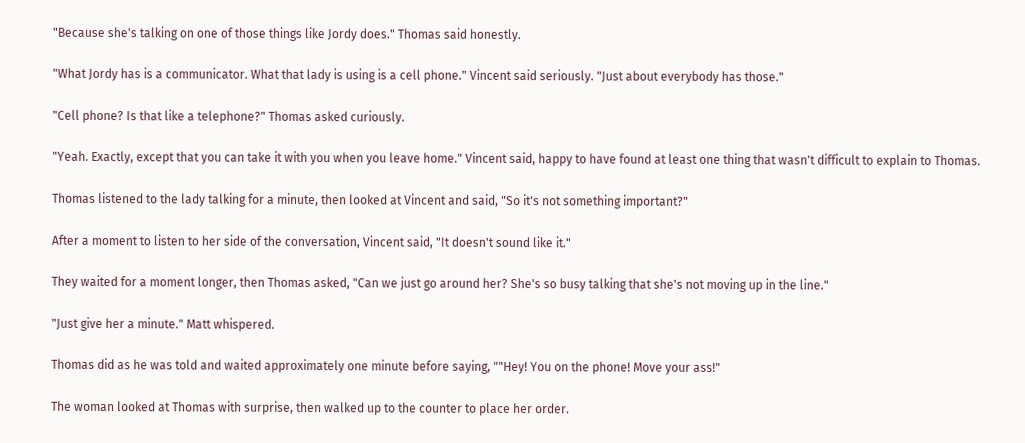"Because she's talking on one of those things like Jordy does." Thomas said honestly.

"What Jordy has is a communicator. What that lady is using is a cell phone." Vincent said seriously. "Just about everybody has those."

"Cell phone? Is that like a telephone?" Thomas asked curiously.

"Yeah. Exactly, except that you can take it with you when you leave home." Vincent said, happy to have found at least one thing that wasn't difficult to explain to Thomas.

Thomas listened to the lady talking for a minute, then looked at Vincent and said, "So it's not something important?"

After a moment to listen to her side of the conversation, Vincent said, "It doesn't sound like it."

They waited for a moment longer, then Thomas asked, "Can we just go around her? She's so busy talking that she's not moving up in the line."

"Just give her a minute." Matt whispered.

Thomas did as he was told and waited approximately one minute before saying, ""Hey! You on the phone! Move your ass!"

The woman looked at Thomas with surprise, then walked up to the counter to place her order.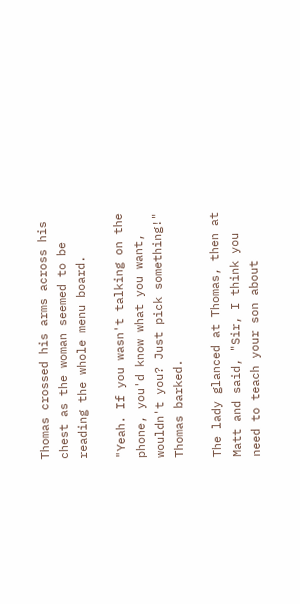Thomas crossed his arms across his chest as the woman seemed to be reading the whole menu board.

"Yeah. If you wasn't talking on the phone, you'd know what you want, wouldn't you? Just pick something!" Thomas barked.

The lady glanced at Thomas, then at Matt and said, "Sir, I think you need to teach your son about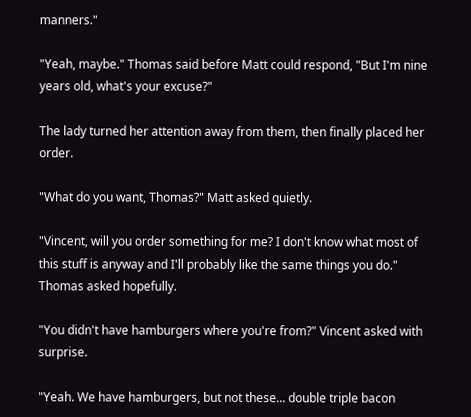manners."

"Yeah, maybe." Thomas said before Matt could respond, "But I'm nine years old, what's your excuse?"

The lady turned her attention away from them, then finally placed her order.

"What do you want, Thomas?" Matt asked quietly.

"Vincent, will you order something for me? I don't know what most of this stuff is anyway and I'll probably like the same things you do." Thomas asked hopefully.

"You didn't have hamburgers where you're from?" Vincent asked with surprise.

"Yeah. We have hamburgers, but not these... double triple bacon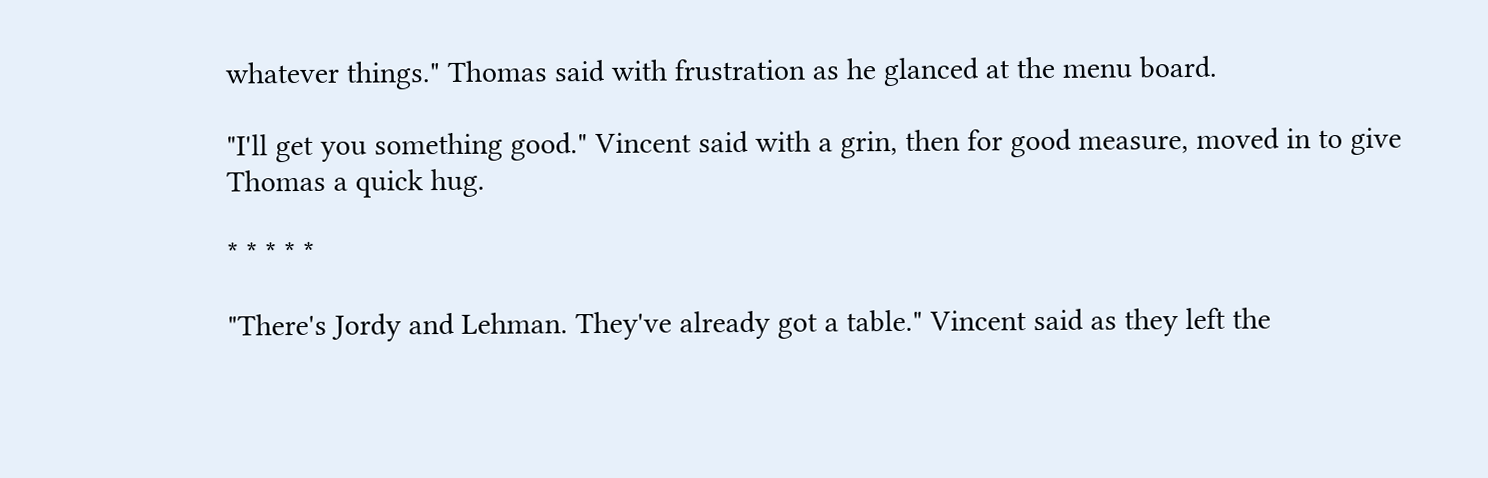whatever things." Thomas said with frustration as he glanced at the menu board.

"I'll get you something good." Vincent said with a grin, then for good measure, moved in to give Thomas a quick hug.

* * * * *

"There's Jordy and Lehman. They've already got a table." Vincent said as they left the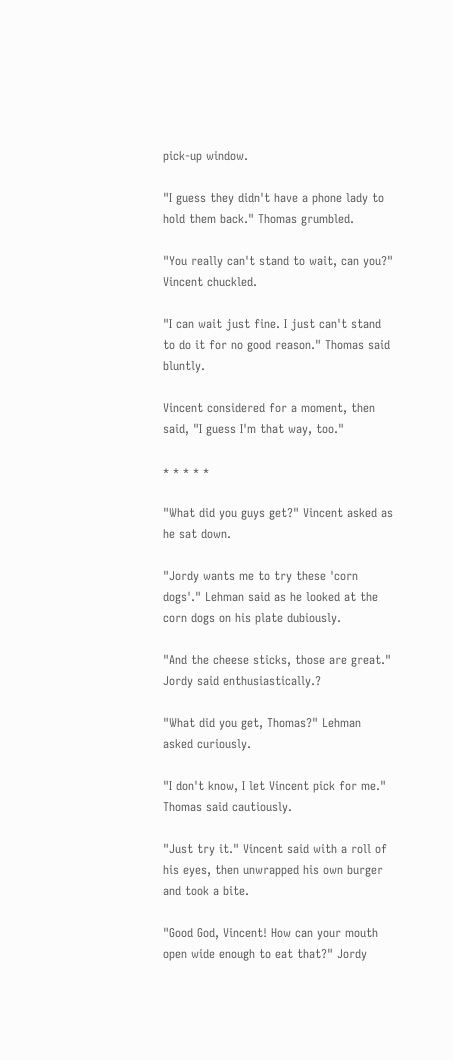pick-up window.

"I guess they didn't have a phone lady to hold them back." Thomas grumbled.

"You really can't stand to wait, can you?" Vincent chuckled.

"I can wait just fine. I just can't stand to do it for no good reason." Thomas said bluntly.

Vincent considered for a moment, then said, "I guess I'm that way, too."

* * * * *

"What did you guys get?" Vincent asked as he sat down.

"Jordy wants me to try these 'corn dogs'." Lehman said as he looked at the corn dogs on his plate dubiously.

"And the cheese sticks, those are great." Jordy said enthusiastically.?

"What did you get, Thomas?" Lehman asked curiously.

"I don't know, I let Vincent pick for me." Thomas said cautiously.

"Just try it." Vincent said with a roll of his eyes, then unwrapped his own burger and took a bite.

"Good God, Vincent! How can your mouth open wide enough to eat that?" Jordy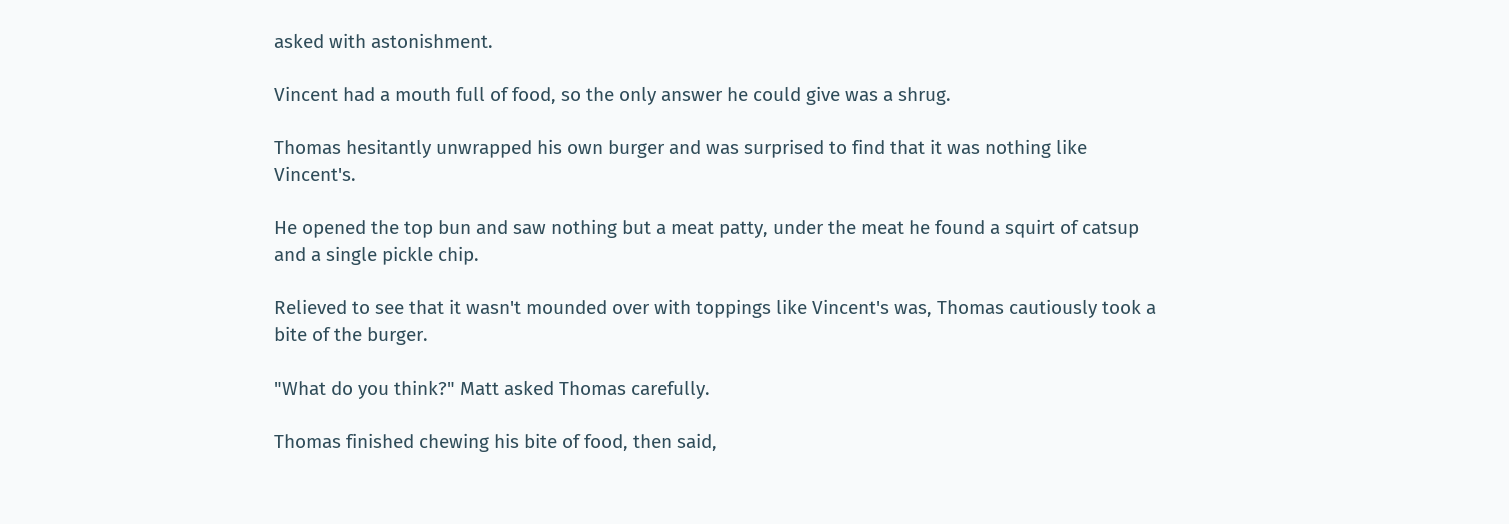asked with astonishment.

Vincent had a mouth full of food, so the only answer he could give was a shrug.

Thomas hesitantly unwrapped his own burger and was surprised to find that it was nothing like Vincent's.

He opened the top bun and saw nothing but a meat patty, under the meat he found a squirt of catsup and a single pickle chip.

Relieved to see that it wasn't mounded over with toppings like Vincent's was, Thomas cautiously took a bite of the burger.

"What do you think?" Matt asked Thomas carefully.

Thomas finished chewing his bite of food, then said,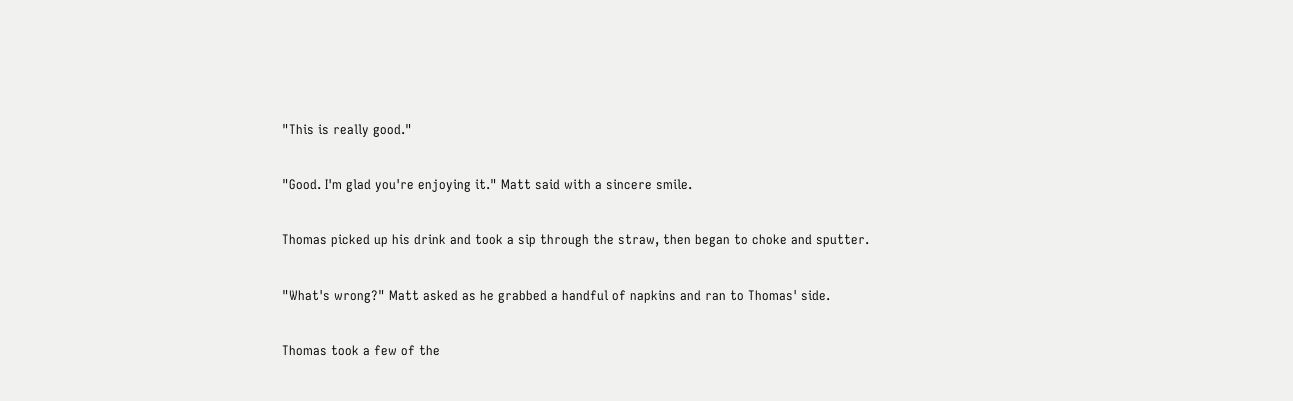"This is really good."

"Good. I'm glad you're enjoying it." Matt said with a sincere smile.

Thomas picked up his drink and took a sip through the straw, then began to choke and sputter.

"What's wrong?" Matt asked as he grabbed a handful of napkins and ran to Thomas' side.

Thomas took a few of the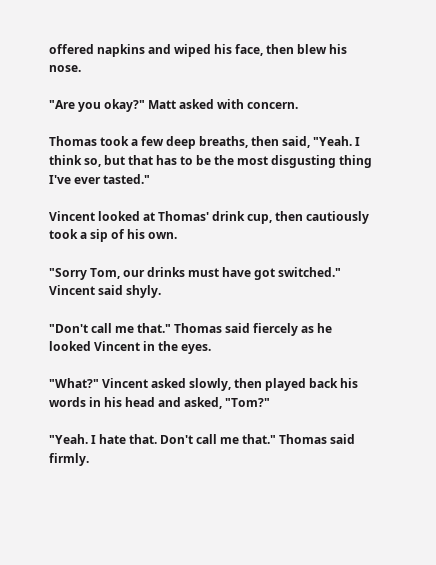offered napkins and wiped his face, then blew his nose.

"Are you okay?" Matt asked with concern.

Thomas took a few deep breaths, then said, "Yeah. I think so, but that has to be the most disgusting thing I've ever tasted."

Vincent looked at Thomas' drink cup, then cautiously took a sip of his own.

"Sorry Tom, our drinks must have got switched." Vincent said shyly.

"Don't call me that." Thomas said fiercely as he looked Vincent in the eyes.

"What?" Vincent asked slowly, then played back his words in his head and asked, "Tom?"

"Yeah. I hate that. Don't call me that." Thomas said firmly.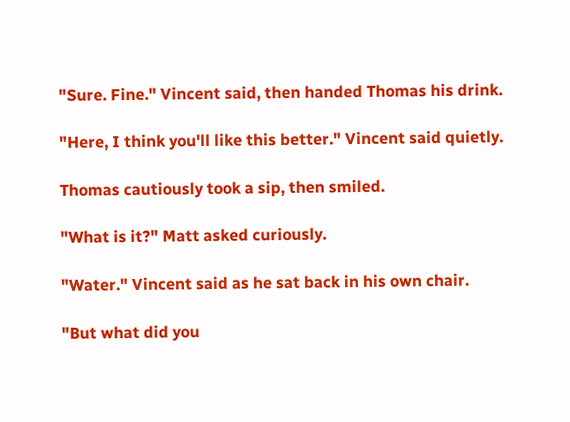"Sure. Fine." Vincent said, then handed Thomas his drink.

"Here, I think you'll like this better." Vincent said quietly.

Thomas cautiously took a sip, then smiled.

"What is it?" Matt asked curiously.

"Water." Vincent said as he sat back in his own chair.

"But what did you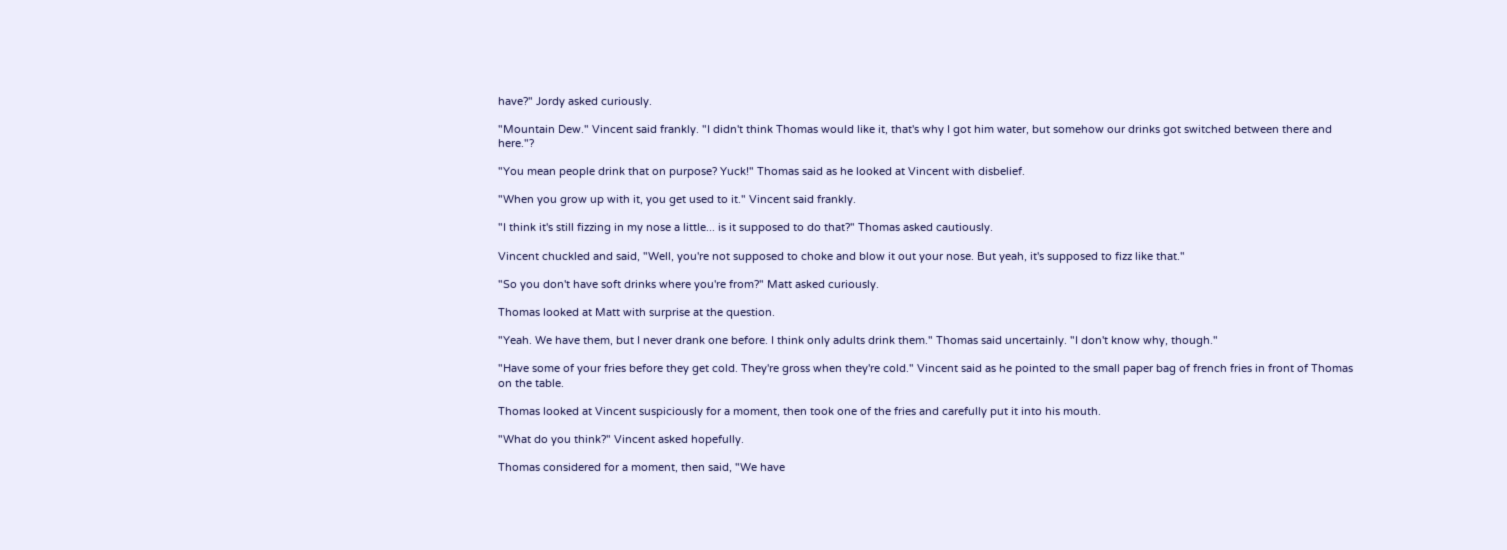have?" Jordy asked curiously.

"Mountain Dew." Vincent said frankly. "I didn't think Thomas would like it, that's why I got him water, but somehow our drinks got switched between there and here."?

"You mean people drink that on purpose? Yuck!" Thomas said as he looked at Vincent with disbelief.

"When you grow up with it, you get used to it." Vincent said frankly.

"I think it's still fizzing in my nose a little... is it supposed to do that?" Thomas asked cautiously.

Vincent chuckled and said, "Well, you're not supposed to choke and blow it out your nose. But yeah, it's supposed to fizz like that."

"So you don't have soft drinks where you're from?" Matt asked curiously.

Thomas looked at Matt with surprise at the question.

"Yeah. We have them, but I never drank one before. I think only adults drink them." Thomas said uncertainly. "I don't know why, though."

"Have some of your fries before they get cold. They're gross when they're cold." Vincent said as he pointed to the small paper bag of french fries in front of Thomas on the table.

Thomas looked at Vincent suspiciously for a moment, then took one of the fries and carefully put it into his mouth.

"What do you think?" Vincent asked hopefully.

Thomas considered for a moment, then said, "We have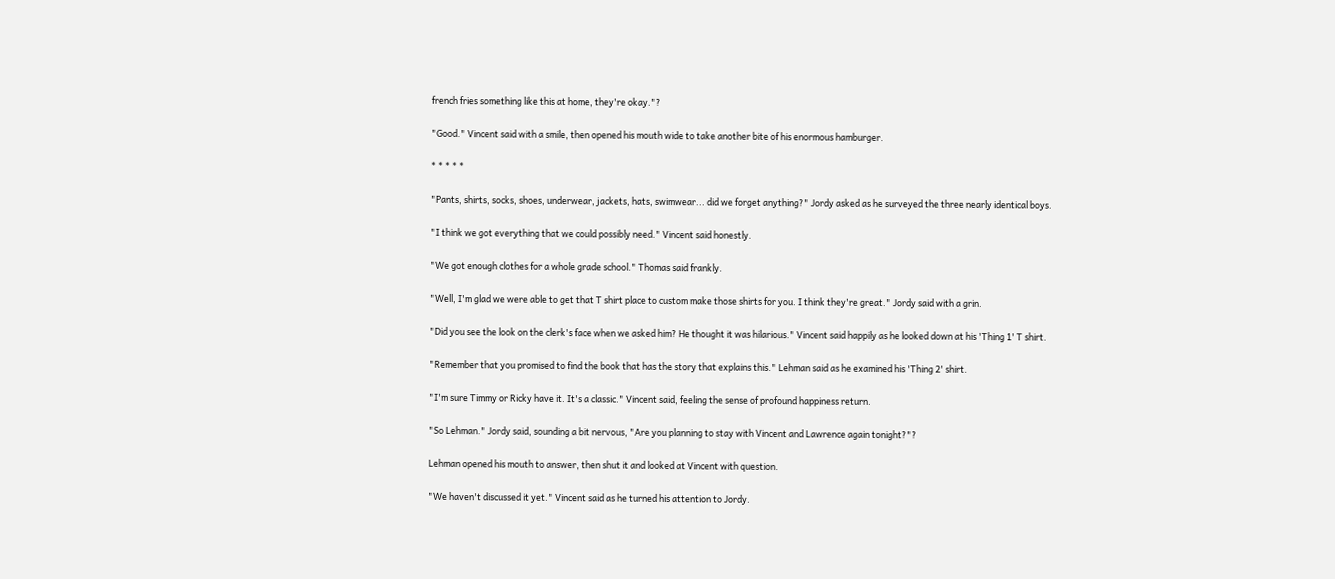french fries something like this at home, they're okay."?

"Good." Vincent said with a smile, then opened his mouth wide to take another bite of his enormous hamburger.

* * * * *

"Pants, shirts, socks, shoes, underwear, jackets, hats, swimwear... did we forget anything?" Jordy asked as he surveyed the three nearly identical boys.

"I think we got everything that we could possibly need." Vincent said honestly.

"We got enough clothes for a whole grade school." Thomas said frankly.

"Well, I'm glad we were able to get that T shirt place to custom make those shirts for you. I think they're great." Jordy said with a grin.

"Did you see the look on the clerk's face when we asked him? He thought it was hilarious." Vincent said happily as he looked down at his 'Thing 1' T shirt.

"Remember that you promised to find the book that has the story that explains this." Lehman said as he examined his 'Thing 2' shirt.

"I'm sure Timmy or Ricky have it. It's a classic." Vincent said, feeling the sense of profound happiness return.

"So Lehman." Jordy said, sounding a bit nervous, "Are you planning to stay with Vincent and Lawrence again tonight?"?

Lehman opened his mouth to answer, then shut it and looked at Vincent with question.

"We haven't discussed it yet." Vincent said as he turned his attention to Jordy.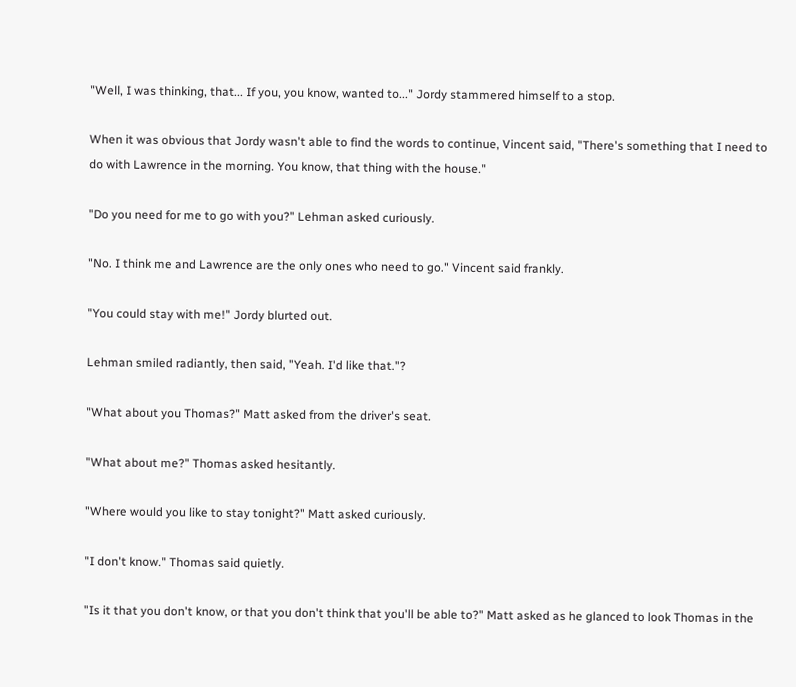"Well, I was thinking, that... If you, you know, wanted to..." Jordy stammered himself to a stop.

When it was obvious that Jordy wasn't able to find the words to continue, Vincent said, "There's something that I need to do with Lawrence in the morning. You know, that thing with the house."

"Do you need for me to go with you?" Lehman asked curiously.

"No. I think me and Lawrence are the only ones who need to go." Vincent said frankly.

"You could stay with me!" Jordy blurted out.

Lehman smiled radiantly, then said, "Yeah. I'd like that."?

"What about you Thomas?" Matt asked from the driver's seat.

"What about me?" Thomas asked hesitantly.

"Where would you like to stay tonight?" Matt asked curiously.

"I don't know." Thomas said quietly.

"Is it that you don't know, or that you don't think that you'll be able to?" Matt asked as he glanced to look Thomas in the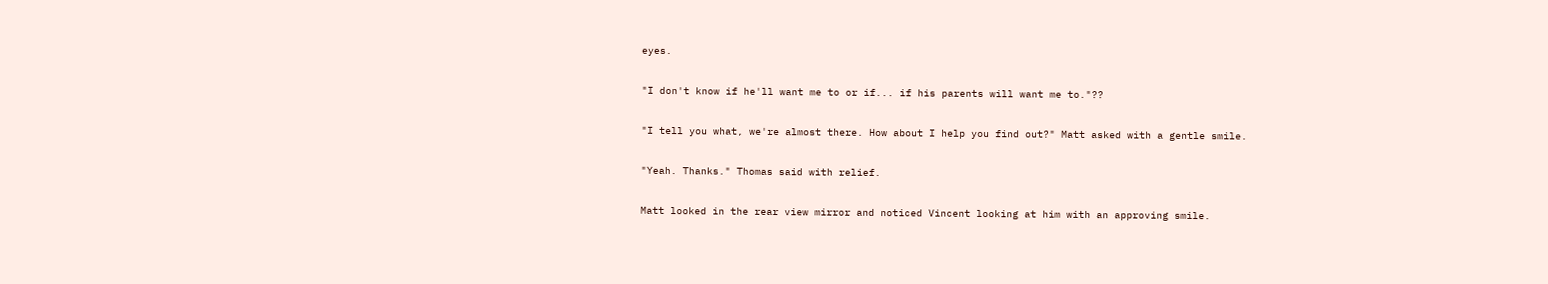eyes.

"I don't know if he'll want me to or if... if his parents will want me to."??

"I tell you what, we're almost there. How about I help you find out?" Matt asked with a gentle smile.

"Yeah. Thanks." Thomas said with relief.

Matt looked in the rear view mirror and noticed Vincent looking at him with an approving smile.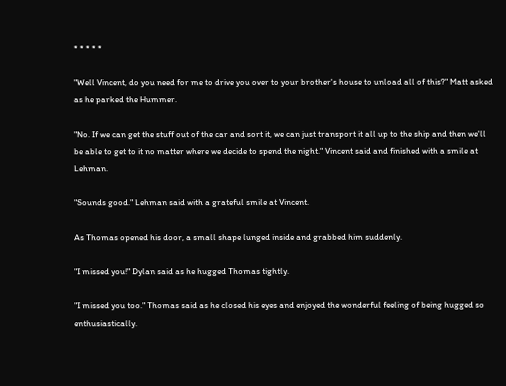* * * * *

"Well Vincent, do you need for me to drive you over to your brother's house to unload all of this?" Matt asked as he parked the Hummer.

"No. If we can get the stuff out of the car and sort it, we can just transport it all up to the ship and then we'll be able to get to it no matter where we decide to spend the night." Vincent said and finished with a smile at Lehman.

"Sounds good." Lehman said with a grateful smile at Vincent.

As Thomas opened his door, a small shape lunged inside and grabbed him suddenly.

"I missed you!" Dylan said as he hugged Thomas tightly.

"I missed you too." Thomas said as he closed his eyes and enjoyed the wonderful feeling of being hugged so enthusiastically.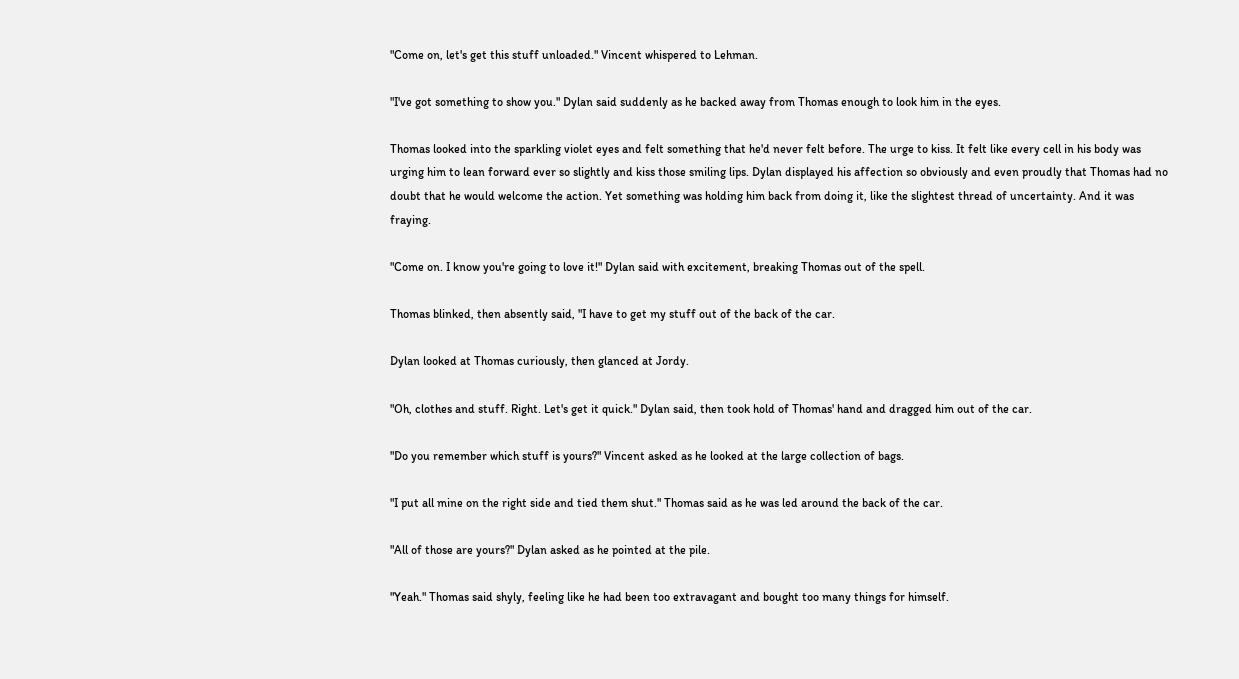"Come on, let's get this stuff unloaded." Vincent whispered to Lehman.

"I've got something to show you." Dylan said suddenly as he backed away from Thomas enough to look him in the eyes.

Thomas looked into the sparkling violet eyes and felt something that he'd never felt before. The urge to kiss. It felt like every cell in his body was urging him to lean forward ever so slightly and kiss those smiling lips. Dylan displayed his affection so obviously and even proudly that Thomas had no doubt that he would welcome the action. Yet something was holding him back from doing it, like the slightest thread of uncertainty. And it was fraying.

"Come on. I know you're going to love it!" Dylan said with excitement, breaking Thomas out of the spell.

Thomas blinked, then absently said, "I have to get my stuff out of the back of the car.

Dylan looked at Thomas curiously, then glanced at Jordy.

"Oh, clothes and stuff. Right. Let's get it quick." Dylan said, then took hold of Thomas' hand and dragged him out of the car.

"Do you remember which stuff is yours?" Vincent asked as he looked at the large collection of bags.

"I put all mine on the right side and tied them shut." Thomas said as he was led around the back of the car.

"All of those are yours?" Dylan asked as he pointed at the pile.

"Yeah." Thomas said shyly, feeling like he had been too extravagant and bought too many things for himself.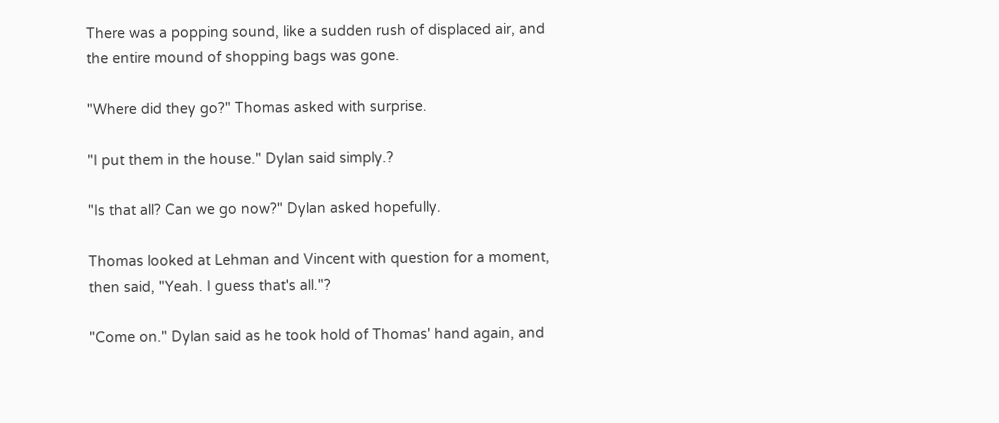There was a popping sound, like a sudden rush of displaced air, and the entire mound of shopping bags was gone.

"Where did they go?" Thomas asked with surprise.

"I put them in the house." Dylan said simply.?

"Is that all? Can we go now?" Dylan asked hopefully.

Thomas looked at Lehman and Vincent with question for a moment, then said, "Yeah. I guess that's all."?

"Come on." Dylan said as he took hold of Thomas' hand again, and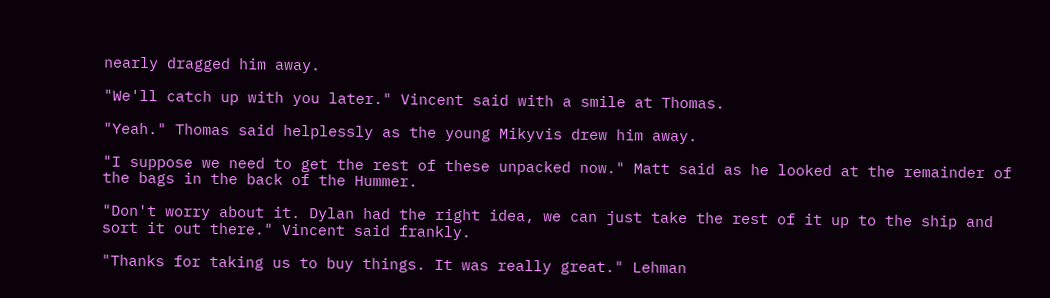nearly dragged him away.

"We'll catch up with you later." Vincent said with a smile at Thomas.

"Yeah." Thomas said helplessly as the young Mikyvis drew him away.

"I suppose we need to get the rest of these unpacked now." Matt said as he looked at the remainder of the bags in the back of the Hummer.

"Don't worry about it. Dylan had the right idea, we can just take the rest of it up to the ship and sort it out there." Vincent said frankly.

"Thanks for taking us to buy things. It was really great." Lehman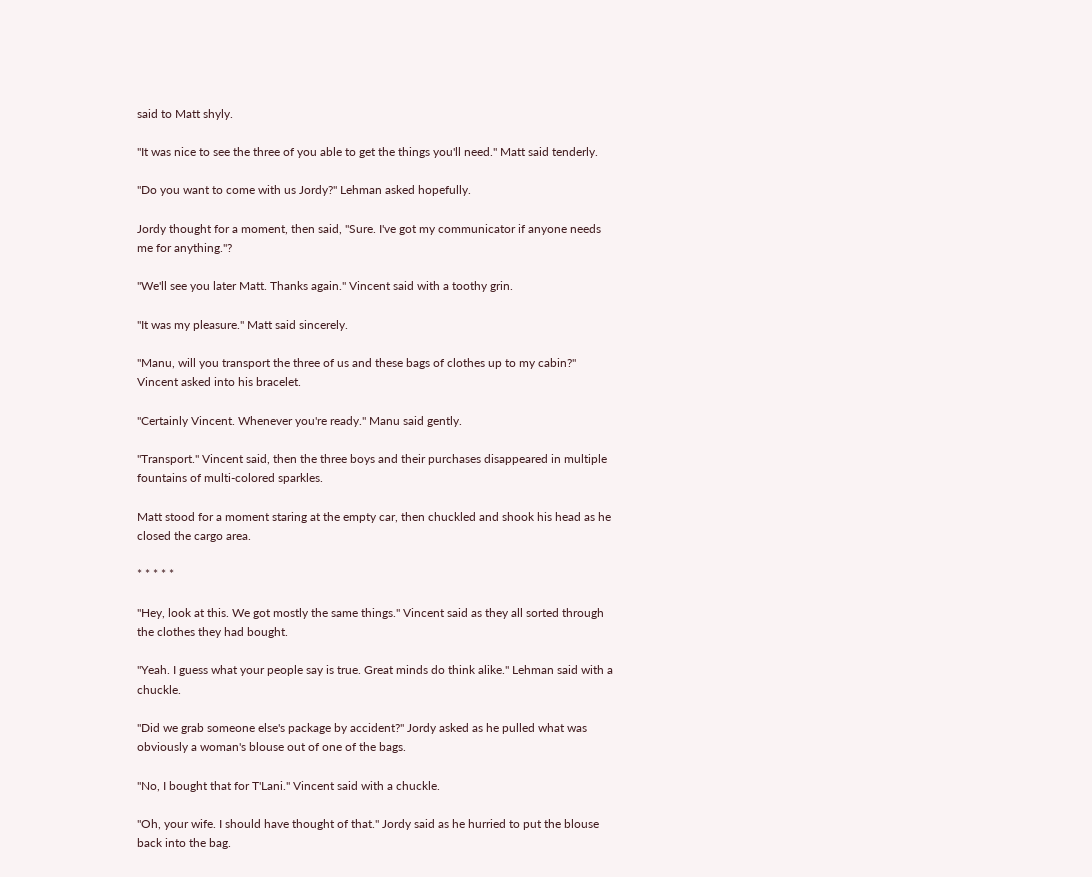said to Matt shyly.

"It was nice to see the three of you able to get the things you'll need." Matt said tenderly.

"Do you want to come with us Jordy?" Lehman asked hopefully.

Jordy thought for a moment, then said, "Sure. I've got my communicator if anyone needs me for anything."?

"We'll see you later Matt. Thanks again." Vincent said with a toothy grin.

"It was my pleasure." Matt said sincerely.

"Manu, will you transport the three of us and these bags of clothes up to my cabin?" Vincent asked into his bracelet.

"Certainly Vincent. Whenever you're ready." Manu said gently.

"Transport." Vincent said, then the three boys and their purchases disappeared in multiple fountains of multi-colored sparkles.

Matt stood for a moment staring at the empty car, then chuckled and shook his head as he closed the cargo area.

* * * * *

"Hey, look at this. We got mostly the same things." Vincent said as they all sorted through the clothes they had bought.

"Yeah. I guess what your people say is true. Great minds do think alike." Lehman said with a chuckle.

"Did we grab someone else's package by accident?" Jordy asked as he pulled what was obviously a woman's blouse out of one of the bags.

"No, I bought that for T'Lani." Vincent said with a chuckle.

"Oh, your wife. I should have thought of that." Jordy said as he hurried to put the blouse back into the bag.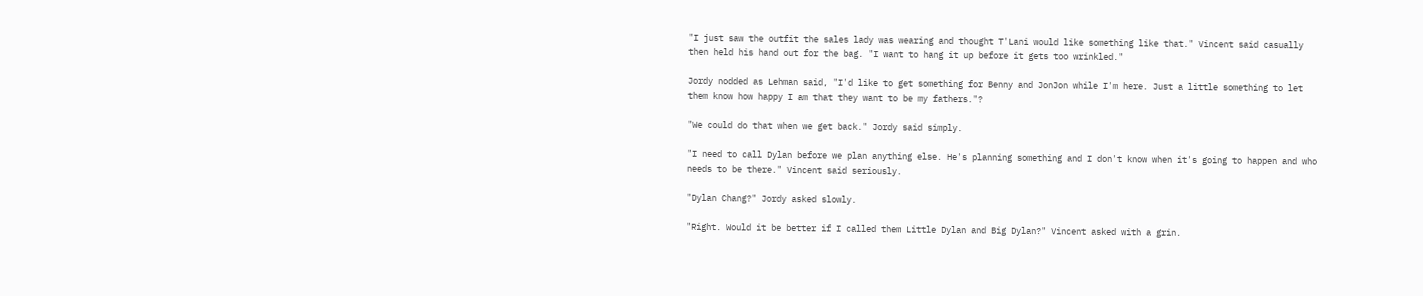"I just saw the outfit the sales lady was wearing and thought T'Lani would like something like that." Vincent said casually then held his hand out for the bag. "I want to hang it up before it gets too wrinkled."

Jordy nodded as Lehman said, "I'd like to get something for Benny and JonJon while I'm here. Just a little something to let them know how happy I am that they want to be my fathers."?

"We could do that when we get back." Jordy said simply.

"I need to call Dylan before we plan anything else. He's planning something and I don't know when it's going to happen and who needs to be there." Vincent said seriously.

"Dylan Chang?" Jordy asked slowly.

"Right. Would it be better if I called them Little Dylan and Big Dylan?" Vincent asked with a grin.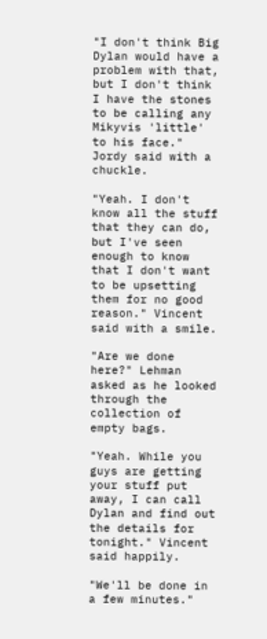"I don't think Big Dylan would have a problem with that, but I don't think I have the stones to be calling any Mikyvis 'little' to his face." Jordy said with a chuckle.

"Yeah. I don't know all the stuff that they can do, but I've seen enough to know that I don't want to be upsetting them for no good reason." Vincent said with a smile.

"Are we done here?" Lehman asked as he looked through the collection of empty bags.

"Yeah. While you guys are getting your stuff put away, I can call Dylan and find out the details for tonight." Vincent said happily.

"We'll be done in a few minutes."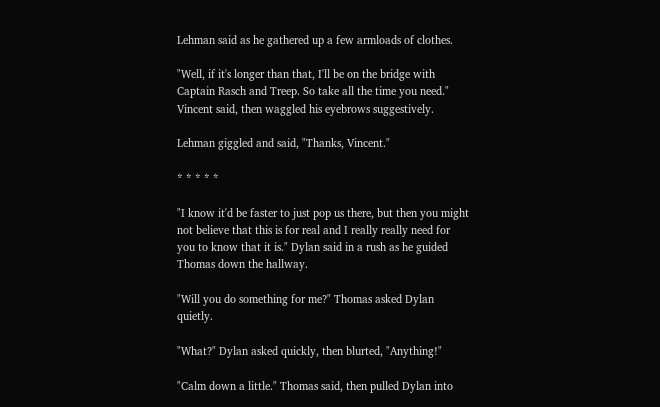Lehman said as he gathered up a few armloads of clothes.

"Well, if it's longer than that, I'll be on the bridge with Captain Rasch and Treep. So take all the time you need." Vincent said, then waggled his eyebrows suggestively.

Lehman giggled and said, "Thanks, Vincent."

* * * * *

"I know it'd be faster to just pop us there, but then you might not believe that this is for real and I really really need for you to know that it is." Dylan said in a rush as he guided Thomas down the hallway.

"Will you do something for me?" Thomas asked Dylan quietly.

"What?" Dylan asked quickly, then blurted, "Anything!"

"Calm down a little." Thomas said, then pulled Dylan into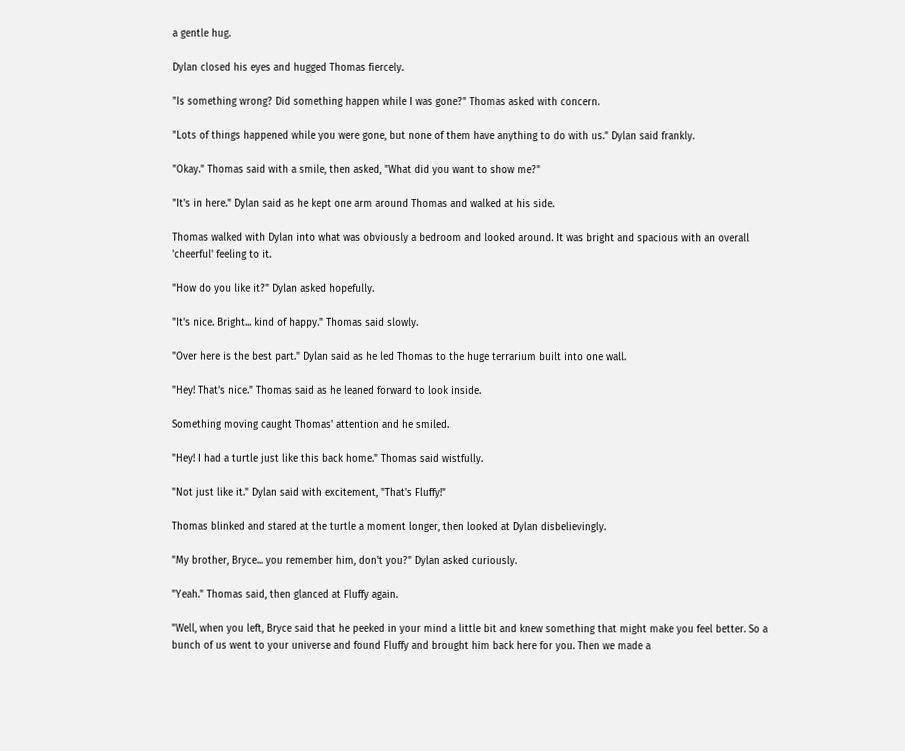a gentle hug.

Dylan closed his eyes and hugged Thomas fiercely.

"Is something wrong? Did something happen while I was gone?" Thomas asked with concern.

"Lots of things happened while you were gone, but none of them have anything to do with us." Dylan said frankly.

"Okay." Thomas said with a smile, then asked, "What did you want to show me?"

"It's in here." Dylan said as he kept one arm around Thomas and walked at his side.

Thomas walked with Dylan into what was obviously a bedroom and looked around. It was bright and spacious with an overall 'cheerful' feeling to it.

"How do you like it?" Dylan asked hopefully.

"It's nice. Bright... kind of happy." Thomas said slowly.

"Over here is the best part." Dylan said as he led Thomas to the huge terrarium built into one wall.

"Hey! That's nice." Thomas said as he leaned forward to look inside.

Something moving caught Thomas' attention and he smiled.

"Hey! I had a turtle just like this back home." Thomas said wistfully.

"Not just like it." Dylan said with excitement, "That's Fluffy!"

Thomas blinked and stared at the turtle a moment longer, then looked at Dylan disbelievingly.

"My brother, Bryce... you remember him, don't you?" Dylan asked curiously.

"Yeah." Thomas said, then glanced at Fluffy again.

"Well, when you left, Bryce said that he peeked in your mind a little bit and knew something that might make you feel better. So a bunch of us went to your universe and found Fluffy and brought him back here for you. Then we made a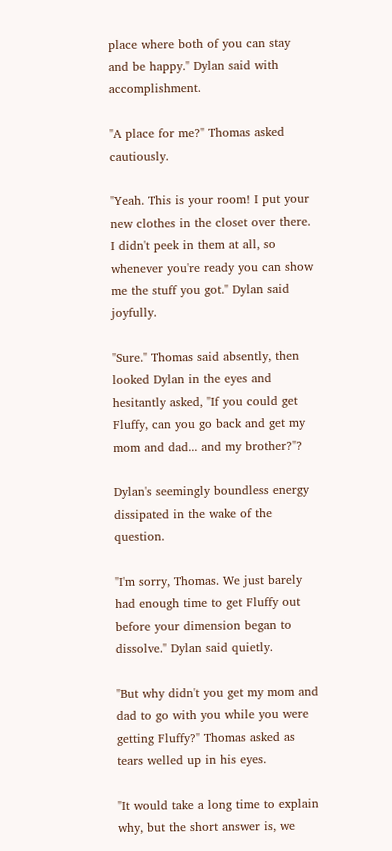place where both of you can stay and be happy." Dylan said with accomplishment.

"A place for me?" Thomas asked cautiously.

"Yeah. This is your room! I put your new clothes in the closet over there. I didn't peek in them at all, so whenever you're ready you can show me the stuff you got." Dylan said joyfully.

"Sure." Thomas said absently, then looked Dylan in the eyes and hesitantly asked, "If you could get Fluffy, can you go back and get my mom and dad... and my brother?"?

Dylan's seemingly boundless energy dissipated in the wake of the question.

"I'm sorry, Thomas. We just barely had enough time to get Fluffy out before your dimension began to dissolve." Dylan said quietly.

"But why didn't you get my mom and dad to go with you while you were getting Fluffy?" Thomas asked as tears welled up in his eyes.

"It would take a long time to explain why, but the short answer is, we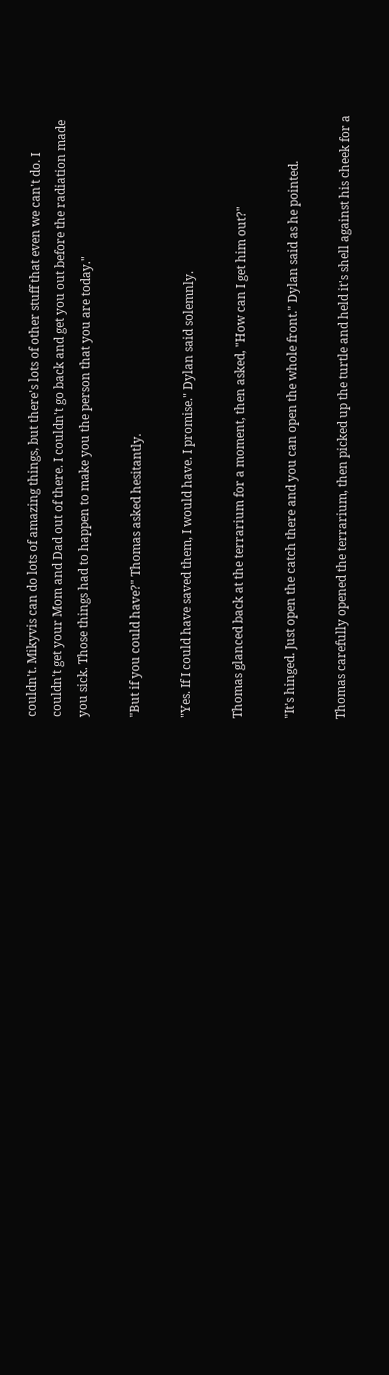couldn't. Mikyvis can do lots of amazing things, but there's lots of other stuff that even we can't do. I couldn't get your Mom and Dad out of there. I couldn't go back and get you out before the radiation made you sick. Those things had to happen to make you the person that you are today."

"But if you could have?" Thomas asked hesitantly.

"Yes. If I could have saved them, I would have. I promise." Dylan said solemnly.

Thomas glanced back at the terrarium for a moment, then asked, "How can I get him out?"

"It's hinged. Just open the catch there and you can open the whole front." Dylan said as he pointed.

Thomas carefully opened the terrarium, then picked up the turtle and held it's shell against his cheek for a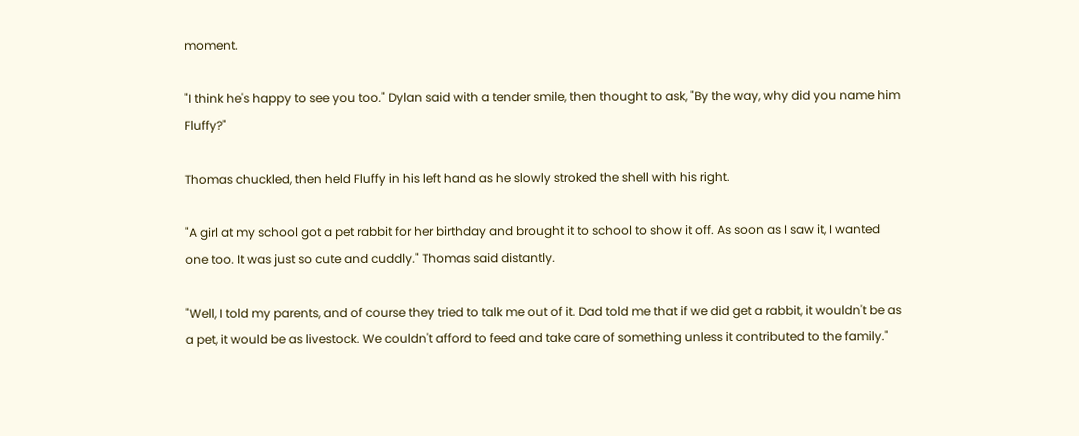moment.

"I think he's happy to see you too." Dylan said with a tender smile, then thought to ask, "By the way, why did you name him Fluffy?"

Thomas chuckled, then held Fluffy in his left hand as he slowly stroked the shell with his right.

"A girl at my school got a pet rabbit for her birthday and brought it to school to show it off. As soon as I saw it, I wanted one too. It was just so cute and cuddly." Thomas said distantly.

"Well, I told my parents, and of course they tried to talk me out of it. Dad told me that if we did get a rabbit, it wouldn't be as a pet, it would be as livestock. We couldn't afford to feed and take care of something unless it contributed to the family."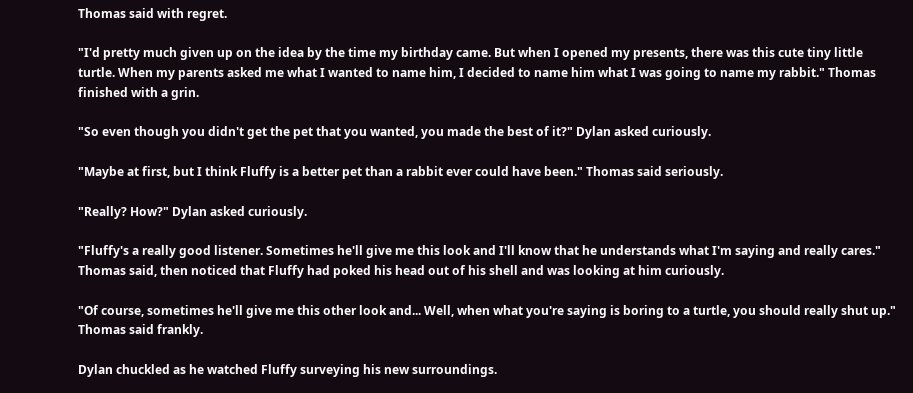Thomas said with regret.

"I'd pretty much given up on the idea by the time my birthday came. But when I opened my presents, there was this cute tiny little turtle. When my parents asked me what I wanted to name him, I decided to name him what I was going to name my rabbit." Thomas finished with a grin.

"So even though you didn't get the pet that you wanted, you made the best of it?" Dylan asked curiously.

"Maybe at first, but I think Fluffy is a better pet than a rabbit ever could have been." Thomas said seriously.

"Really? How?" Dylan asked curiously.

"Fluffy's a really good listener. Sometimes he'll give me this look and I'll know that he understands what I'm saying and really cares." Thomas said, then noticed that Fluffy had poked his head out of his shell and was looking at him curiously.

"Of course, sometimes he'll give me this other look and... Well, when what you're saying is boring to a turtle, you should really shut up." Thomas said frankly.

Dylan chuckled as he watched Fluffy surveying his new surroundings.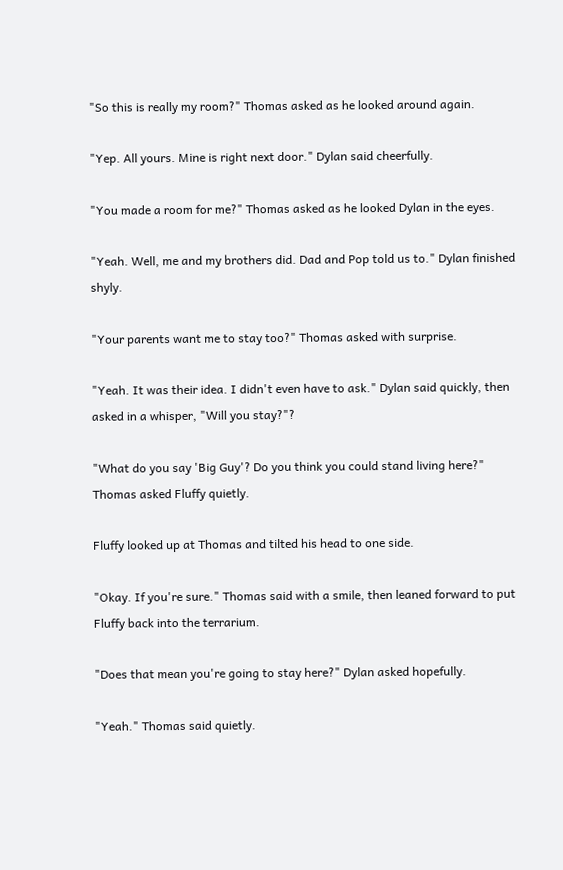"So this is really my room?" Thomas asked as he looked around again.

"Yep. All yours. Mine is right next door." Dylan said cheerfully.

"You made a room for me?" Thomas asked as he looked Dylan in the eyes.

"Yeah. Well, me and my brothers did. Dad and Pop told us to." Dylan finished shyly.

"Your parents want me to stay too?" Thomas asked with surprise.

"Yeah. It was their idea. I didn't even have to ask." Dylan said quickly, then asked in a whisper, "Will you stay?"?

"What do you say 'Big Guy'? Do you think you could stand living here?" Thomas asked Fluffy quietly.

Fluffy looked up at Thomas and tilted his head to one side.

"Okay. If you're sure." Thomas said with a smile, then leaned forward to put Fluffy back into the terrarium.

"Does that mean you're going to stay here?" Dylan asked hopefully.

"Yeah." Thomas said quietly.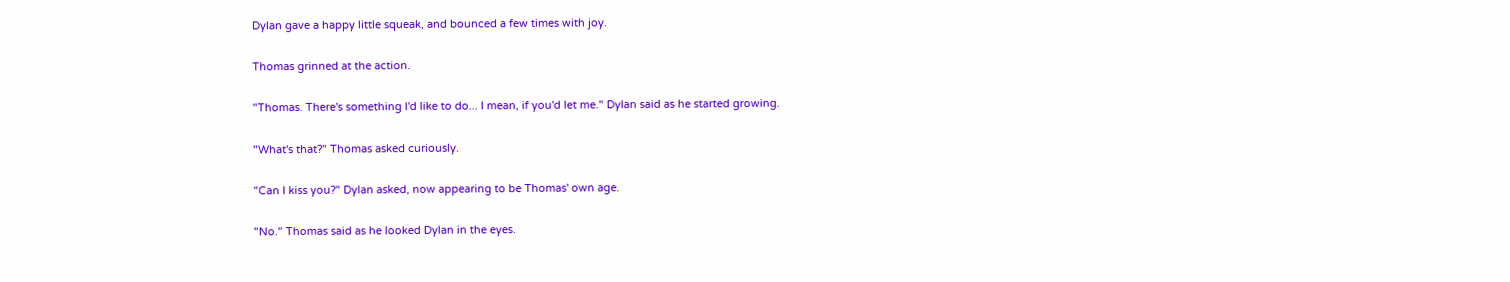Dylan gave a happy little squeak, and bounced a few times with joy.

Thomas grinned at the action.

"Thomas. There's something I'd like to do... I mean, if you'd let me." Dylan said as he started growing.

"What's that?" Thomas asked curiously.

"Can I kiss you?" Dylan asked, now appearing to be Thomas' own age.

"No." Thomas said as he looked Dylan in the eyes.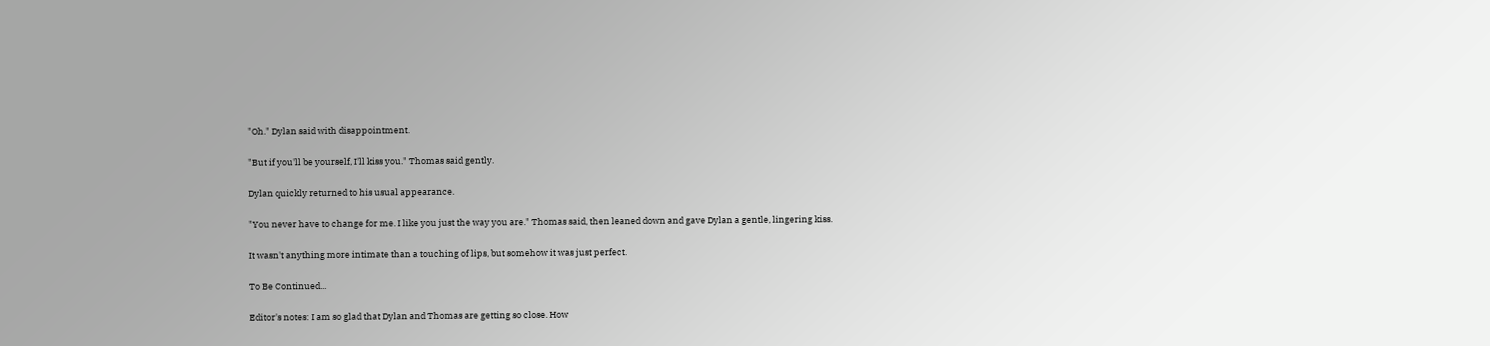"Oh." Dylan said with disappointment.

"But if you'll be yourself, I'll kiss you." Thomas said gently.

Dylan quickly returned to his usual appearance.

"You never have to change for me. I like you just the way you are." Thomas said, then leaned down and gave Dylan a gentle, lingering kiss.

It wasn't anything more intimate than a touching of lips, but somehow it was just perfect.

To Be Continued...

Editor's notes: I am so glad that Dylan and Thomas are getting so close. How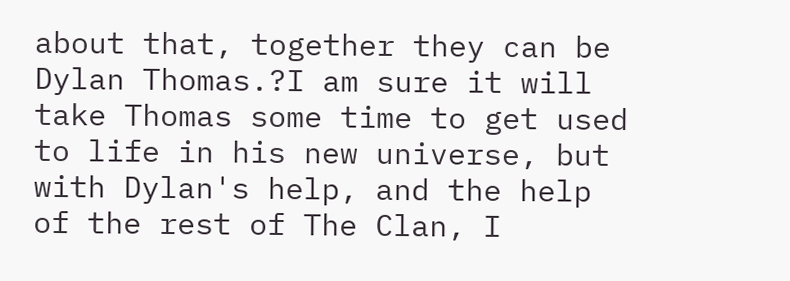about that, together they can be Dylan Thomas.?I am sure it will take Thomas some time to get used to life in his new universe, but with Dylan's help, and the help of the rest of The Clan, I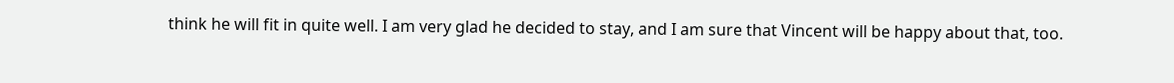think he will fit in quite well. I am very glad he decided to stay, and I am sure that Vincent will be happy about that, too.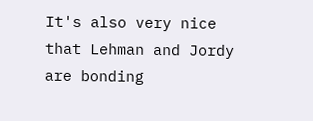It's also very nice that Lehman and Jordy are bonding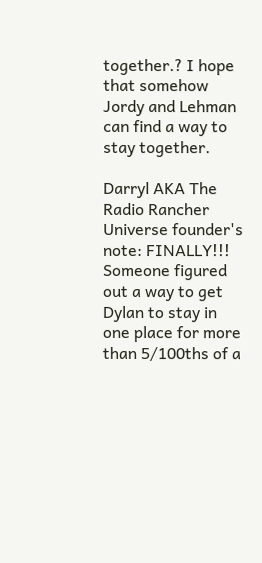together.? I hope that somehow Jordy and Lehman can find a way to stay together.

Darryl AKA The Radio Rancher
Universe founder's note: FINALLY!!! Someone figured out a way to get Dylan to stay in one place for more than 5/100ths of a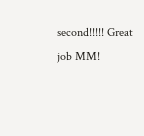second!!!!! Great job MM!